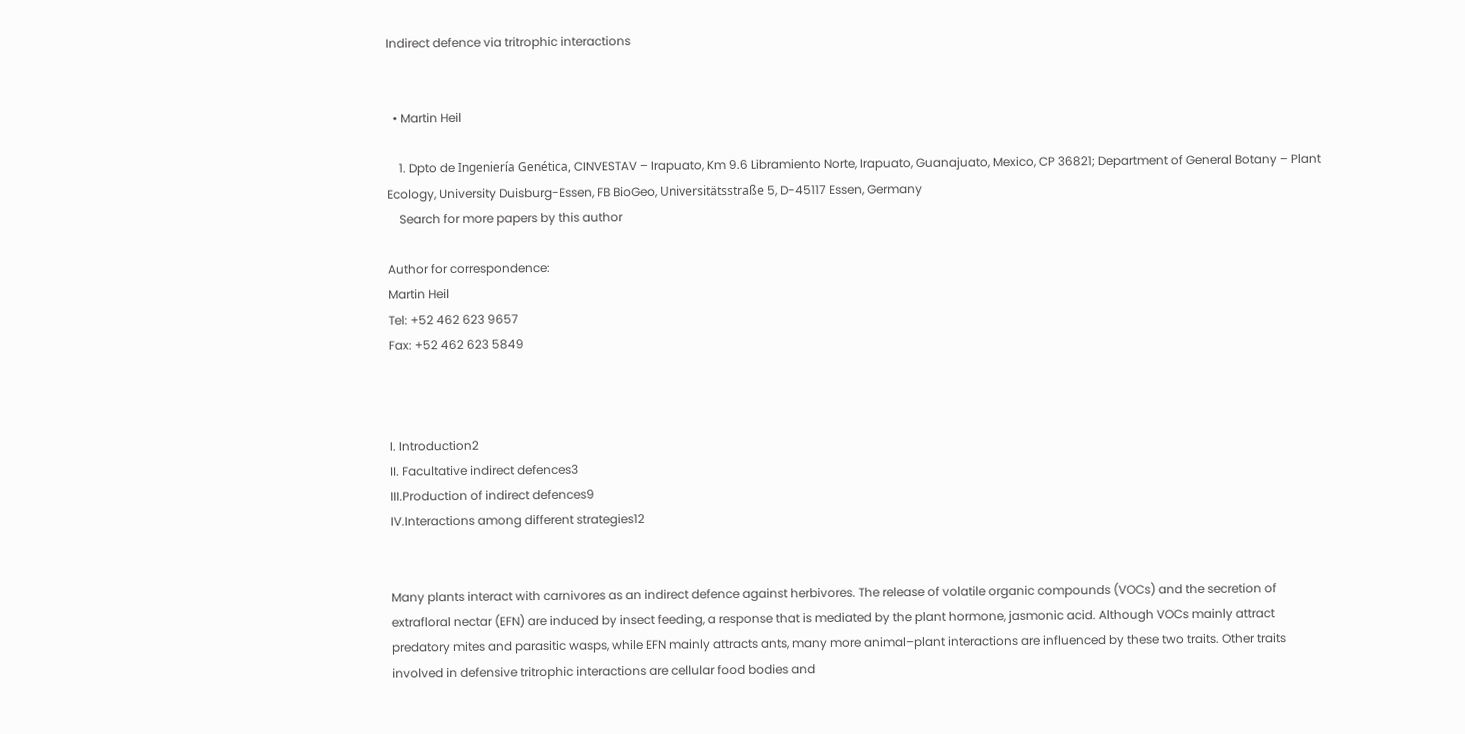Indirect defence via tritrophic interactions


  • Martin Heil

    1. Dpto de Ingeniería Genética, CINVESTAV – Irapuato, Km 9.6 Libramiento Norte, Irapuato, Guanajuato, Mexico, CP 36821; Department of General Botany – Plant Ecology, University Duisburg-Essen, FB BioGeo, Universitätsstraße 5, D-45117 Essen, Germany
    Search for more papers by this author

Author for correspondence:
Martin Heil
Tel: +52 462 623 9657
Fax: +52 462 623 5849



I. Introduction2
II. Facultative indirect defences3
III.Production of indirect defences9
IV.Interactions among different strategies12


Many plants interact with carnivores as an indirect defence against herbivores. The release of volatile organic compounds (VOCs) and the secretion of extrafloral nectar (EFN) are induced by insect feeding, a response that is mediated by the plant hormone, jasmonic acid. Although VOCs mainly attract predatory mites and parasitic wasps, while EFN mainly attracts ants, many more animal–plant interactions are influenced by these two traits. Other traits involved in defensive tritrophic interactions are cellular food bodies and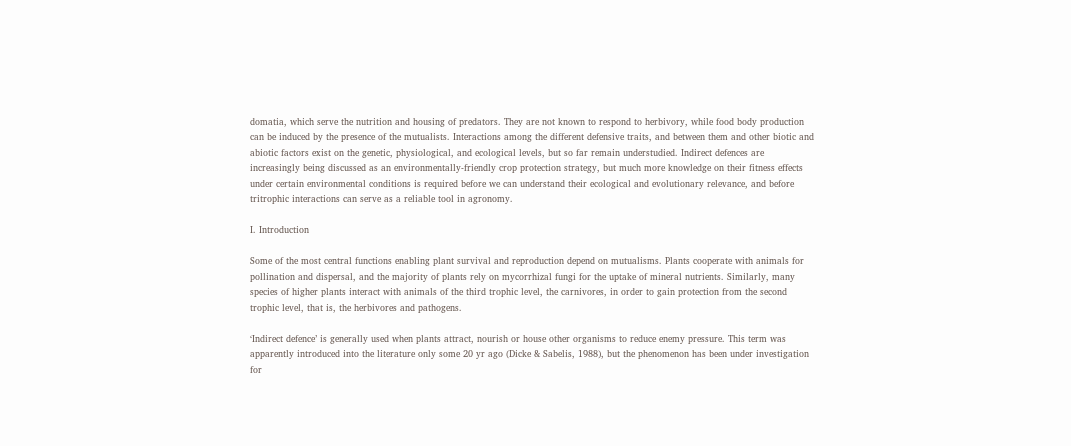domatia, which serve the nutrition and housing of predators. They are not known to respond to herbivory, while food body production can be induced by the presence of the mutualists. Interactions among the different defensive traits, and between them and other biotic and abiotic factors exist on the genetic, physiological, and ecological levels, but so far remain understudied. Indirect defences are increasingly being discussed as an environmentally-friendly crop protection strategy, but much more knowledge on their fitness effects under certain environmental conditions is required before we can understand their ecological and evolutionary relevance, and before tritrophic interactions can serve as a reliable tool in agronomy.

I. Introduction

Some of the most central functions enabling plant survival and reproduction depend on mutualisms. Plants cooperate with animals for pollination and dispersal, and the majority of plants rely on mycorrhizal fungi for the uptake of mineral nutrients. Similarly, many species of higher plants interact with animals of the third trophic level, the carnivores, in order to gain protection from the second trophic level, that is, the herbivores and pathogens.

‘Indirect defence’ is generally used when plants attract, nourish or house other organisms to reduce enemy pressure. This term was apparently introduced into the literature only some 20 yr ago (Dicke & Sabelis, 1988), but the phenomenon has been under investigation for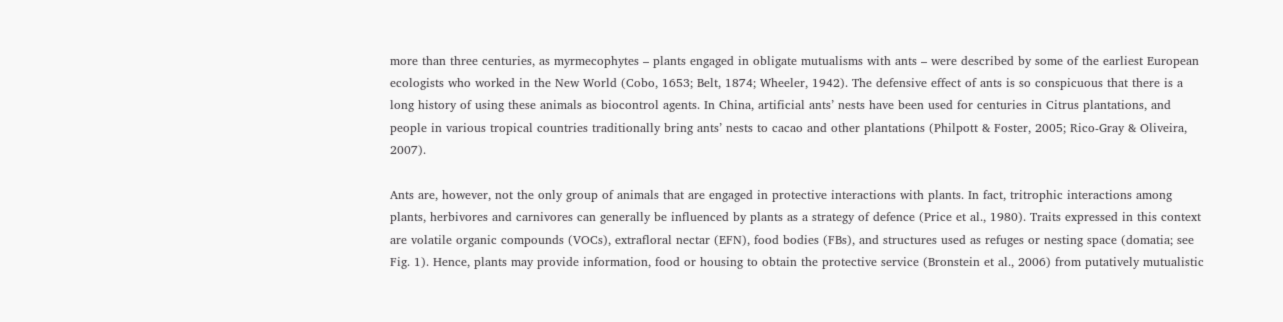more than three centuries, as myrmecophytes – plants engaged in obligate mutualisms with ants – were described by some of the earliest European ecologists who worked in the New World (Cobo, 1653; Belt, 1874; Wheeler, 1942). The defensive effect of ants is so conspicuous that there is a long history of using these animals as biocontrol agents. In China, artificial ants’ nests have been used for centuries in Citrus plantations, and people in various tropical countries traditionally bring ants’ nests to cacao and other plantations (Philpott & Foster, 2005; Rico-Gray & Oliveira, 2007).

Ants are, however, not the only group of animals that are engaged in protective interactions with plants. In fact, tritrophic interactions among plants, herbivores and carnivores can generally be influenced by plants as a strategy of defence (Price et al., 1980). Traits expressed in this context are volatile organic compounds (VOCs), extrafloral nectar (EFN), food bodies (FBs), and structures used as refuges or nesting space (domatia; see Fig. 1). Hence, plants may provide information, food or housing to obtain the protective service (Bronstein et al., 2006) from putatively mutualistic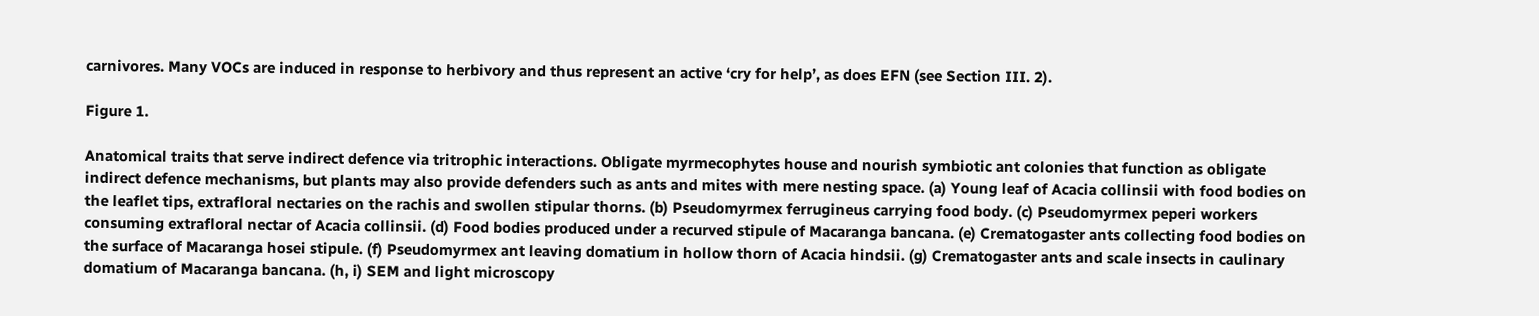carnivores. Many VOCs are induced in response to herbivory and thus represent an active ‘cry for help’, as does EFN (see Section III. 2).

Figure 1.

Anatomical traits that serve indirect defence via tritrophic interactions. Obligate myrmecophytes house and nourish symbiotic ant colonies that function as obligate indirect defence mechanisms, but plants may also provide defenders such as ants and mites with mere nesting space. (a) Young leaf of Acacia collinsii with food bodies on the leaflet tips, extrafloral nectaries on the rachis and swollen stipular thorns. (b) Pseudomyrmex ferrugineus carrying food body. (c) Pseudomyrmex peperi workers consuming extrafloral nectar of Acacia collinsii. (d) Food bodies produced under a recurved stipule of Macaranga bancana. (e) Crematogaster ants collecting food bodies on the surface of Macaranga hosei stipule. (f) Pseudomyrmex ant leaving domatium in hollow thorn of Acacia hindsii. (g) Crematogaster ants and scale insects in caulinary domatium of Macaranga bancana. (h, i) SEM and light microscopy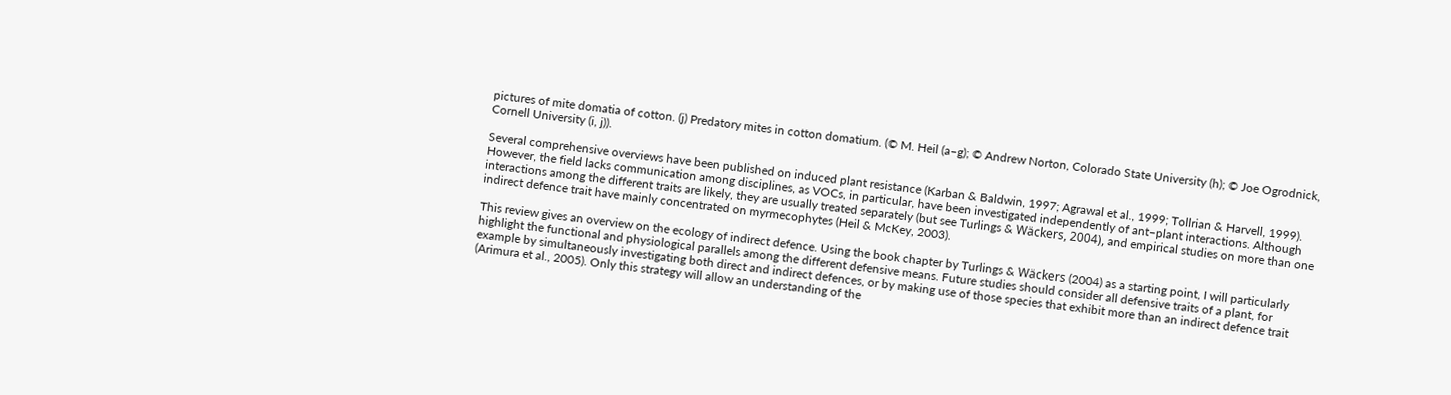pictures of mite domatia of cotton. (j) Predatory mites in cotton domatium. (© M. Heil (a–g); © Andrew Norton, Colorado State University (h); © Joe Ogrodnick, Cornell University (i, j)).

Several comprehensive overviews have been published on induced plant resistance (Karban & Baldwin, 1997; Agrawal et al., 1999; Tollrian & Harvell, 1999). However, the field lacks communication among disciplines, as VOCs, in particular, have been investigated independently of ant–plant interactions. Although interactions among the different traits are likely, they are usually treated separately (but see Turlings & Wäckers, 2004), and empirical studies on more than one indirect defence trait have mainly concentrated on myrmecophytes (Heil & McKey, 2003).

This review gives an overview on the ecology of indirect defence. Using the book chapter by Turlings & Wäckers (2004) as a starting point, I will particularly highlight the functional and physiological parallels among the different defensive means. Future studies should consider all defensive traits of a plant, for example by simultaneously investigating both direct and indirect defences, or by making use of those species that exhibit more than an indirect defence trait (Arimura et al., 2005). Only this strategy will allow an understanding of the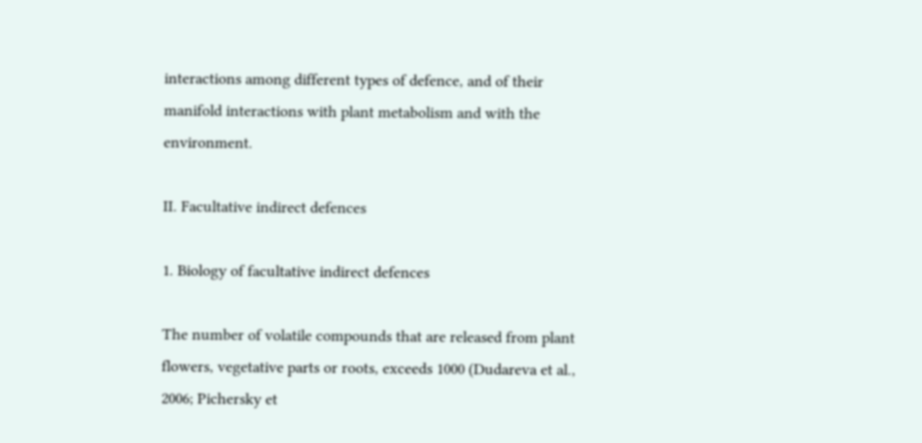interactions among different types of defence, and of their manifold interactions with plant metabolism and with the environment.

II. Facultative indirect defences

1. Biology of facultative indirect defences

The number of volatile compounds that are released from plant flowers, vegetative parts or roots, exceeds 1000 (Dudareva et al., 2006; Pichersky et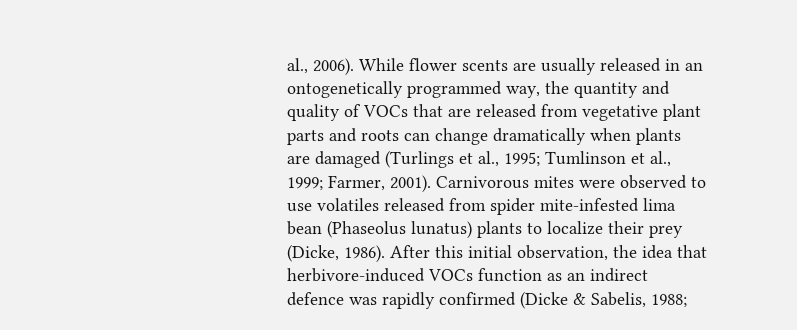al., 2006). While flower scents are usually released in an ontogenetically programmed way, the quantity and quality of VOCs that are released from vegetative plant parts and roots can change dramatically when plants are damaged (Turlings et al., 1995; Tumlinson et al., 1999; Farmer, 2001). Carnivorous mites were observed to use volatiles released from spider mite-infested lima bean (Phaseolus lunatus) plants to localize their prey (Dicke, 1986). After this initial observation, the idea that herbivore-induced VOCs function as an indirect defence was rapidly confirmed (Dicke & Sabelis, 1988;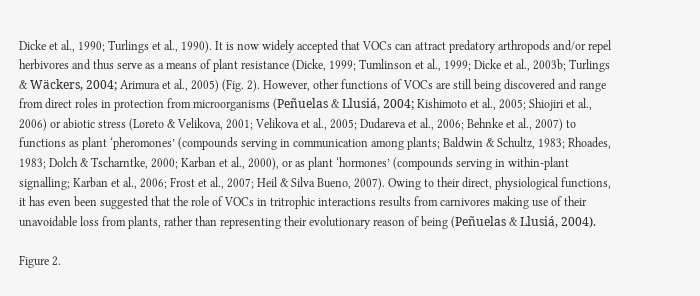Dicke et al., 1990; Turlings et al., 1990). It is now widely accepted that VOCs can attract predatory arthropods and/or repel herbivores and thus serve as a means of plant resistance (Dicke, 1999; Tumlinson et al., 1999; Dicke et al., 2003b; Turlings & Wäckers, 2004; Arimura et al., 2005) (Fig. 2). However, other functions of VOCs are still being discovered and range from direct roles in protection from microorganisms (Peñuelas & Llusiá, 2004; Kishimoto et al., 2005; Shiojiri et al., 2006) or abiotic stress (Loreto & Velikova, 2001; Velikova et al., 2005; Dudareva et al., 2006; Behnke et al., 2007) to functions as plant ‘pheromones’ (compounds serving in communication among plants; Baldwin & Schultz, 1983; Rhoades, 1983; Dolch & Tscharntke, 2000; Karban et al., 2000), or as plant ‘hormones’ (compounds serving in within-plant signalling; Karban et al., 2006; Frost et al., 2007; Heil & Silva Bueno, 2007). Owing to their direct, physiological functions, it has even been suggested that the role of VOCs in tritrophic interactions results from carnivores making use of their unavoidable loss from plants, rather than representing their evolutionary reason of being (Peñuelas & Llusiá, 2004).

Figure 2.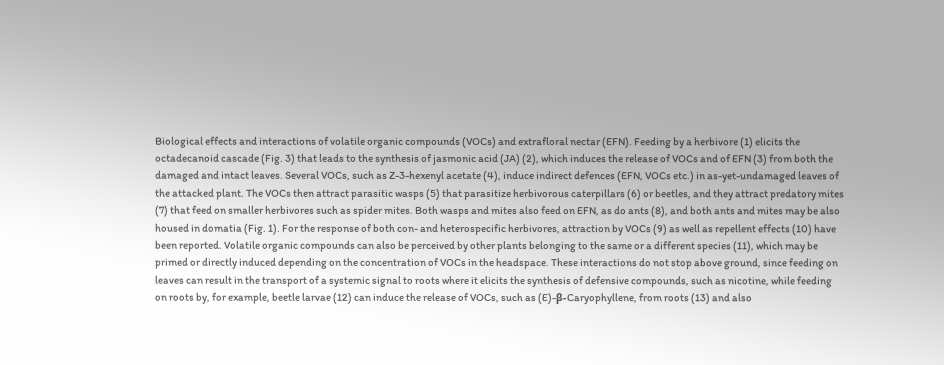Biological effects and interactions of volatile organic compounds (VOCs) and extrafloral nectar (EFN). Feeding by a herbivore (1) elicits the octadecanoid cascade (Fig. 3) that leads to the synthesis of jasmonic acid (JA) (2), which induces the release of VOCs and of EFN (3) from both the damaged and intact leaves. Several VOCs, such as Z-3-hexenyl acetate (4), induce indirect defences (EFN, VOCs etc.) in as-yet-undamaged leaves of the attacked plant. The VOCs then attract parasitic wasps (5) that parasitize herbivorous caterpillars (6) or beetles, and they attract predatory mites (7) that feed on smaller herbivores such as spider mites. Both wasps and mites also feed on EFN, as do ants (8), and both ants and mites may be also housed in domatia (Fig. 1). For the response of both con- and heterospecific herbivores, attraction by VOCs (9) as well as repellent effects (10) have been reported. Volatile organic compounds can also be perceived by other plants belonging to the same or a different species (11), which may be primed or directly induced depending on the concentration of VOCs in the headspace. These interactions do not stop above ground, since feeding on leaves can result in the transport of a systemic signal to roots where it elicits the synthesis of defensive compounds, such as nicotine, while feeding on roots by, for example, beetle larvae (12) can induce the release of VOCs, such as (E)-β-Caryophyllene, from roots (13) and also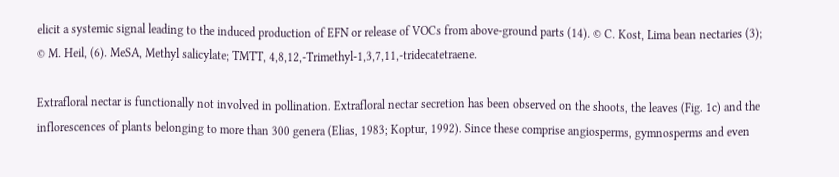elicit a systemic signal leading to the induced production of EFN or release of VOCs from above-ground parts (14). © C. Kost, Lima bean nectaries (3); © M. Heil, (6). MeSA, Methyl salicylate; TMTT, 4,8,12,-Trimethyl-1,3,7,11,-tridecatetraene.

Extrafloral nectar is functionally not involved in pollination. Extrafloral nectar secretion has been observed on the shoots, the leaves (Fig. 1c) and the inflorescences of plants belonging to more than 300 genera (Elias, 1983; Koptur, 1992). Since these comprise angiosperms, gymnosperms and even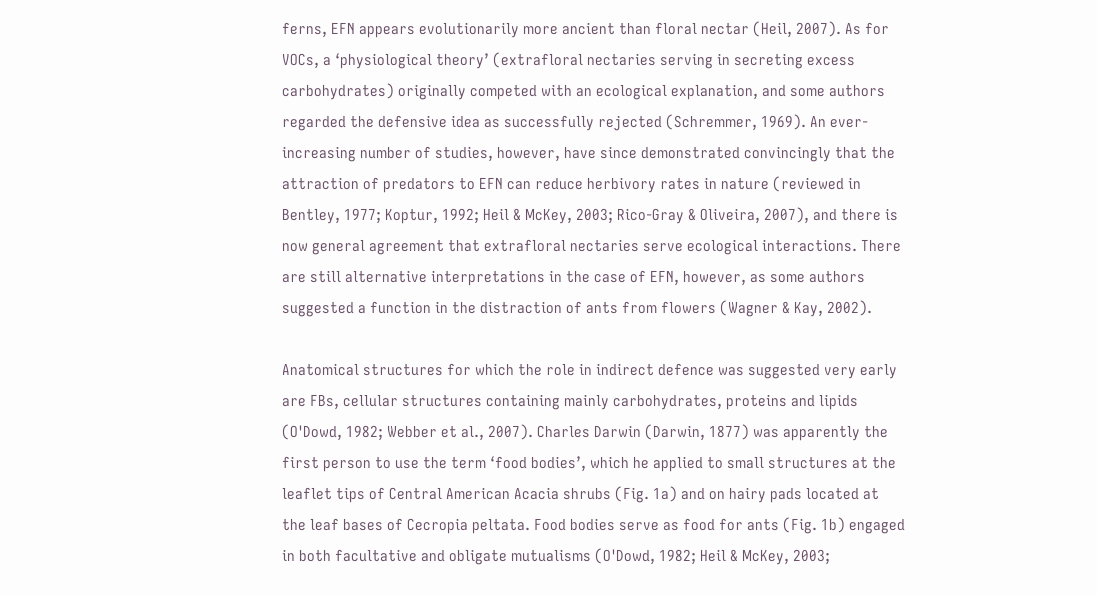ferns, EFN appears evolutionarily more ancient than floral nectar (Heil, 2007). As for VOCs, a ‘physiological theory’ (extrafloral nectaries serving in secreting excess carbohydrates) originally competed with an ecological explanation, and some authors regarded the defensive idea as successfully rejected (Schremmer, 1969). An ever-increasing number of studies, however, have since demonstrated convincingly that the attraction of predators to EFN can reduce herbivory rates in nature (reviewed in Bentley, 1977; Koptur, 1992; Heil & McKey, 2003; Rico-Gray & Oliveira, 2007), and there is now general agreement that extrafloral nectaries serve ecological interactions. There are still alternative interpretations in the case of EFN, however, as some authors suggested a function in the distraction of ants from flowers (Wagner & Kay, 2002).

Anatomical structures for which the role in indirect defence was suggested very early are FBs, cellular structures containing mainly carbohydrates, proteins and lipids (O'Dowd, 1982; Webber et al., 2007). Charles Darwin (Darwin, 1877) was apparently the first person to use the term ‘food bodies’, which he applied to small structures at the leaflet tips of Central American Acacia shrubs (Fig. 1a) and on hairy pads located at the leaf bases of Cecropia peltata. Food bodies serve as food for ants (Fig. 1b) engaged in both facultative and obligate mutualisms (O'Dowd, 1982; Heil & McKey, 2003;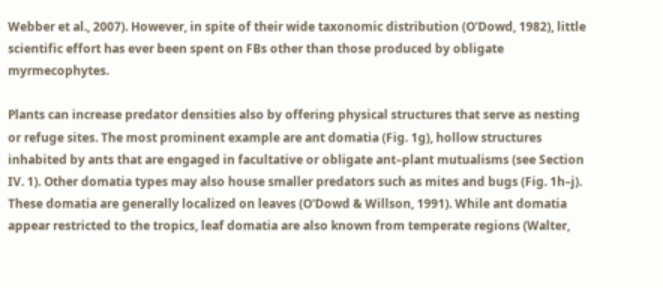Webber et al., 2007). However, in spite of their wide taxonomic distribution (O'Dowd, 1982), little scientific effort has ever been spent on FBs other than those produced by obligate myrmecophytes.

Plants can increase predator densities also by offering physical structures that serve as nesting or refuge sites. The most prominent example are ant domatia (Fig. 1g), hollow structures inhabited by ants that are engaged in facultative or obligate ant–plant mutualisms (see Section IV. 1). Other domatia types may also house smaller predators such as mites and bugs (Fig. 1h–j). These domatia are generally localized on leaves (O'Dowd & Willson, 1991). While ant domatia appear restricted to the tropics, leaf domatia are also known from temperate regions (Walter,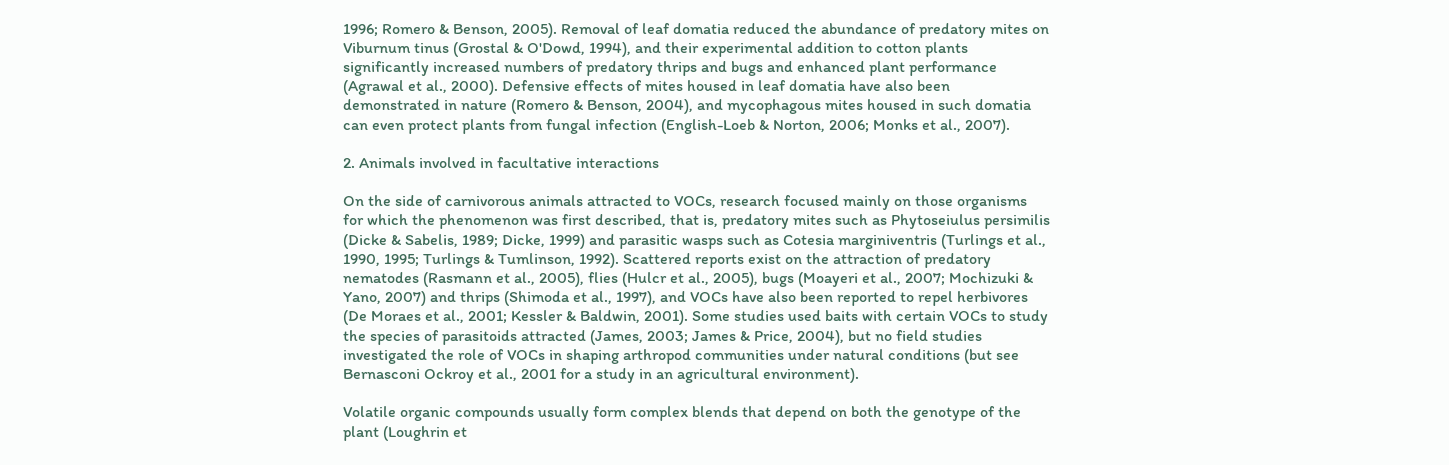1996; Romero & Benson, 2005). Removal of leaf domatia reduced the abundance of predatory mites on Viburnum tinus (Grostal & O'Dowd, 1994), and their experimental addition to cotton plants significantly increased numbers of predatory thrips and bugs and enhanced plant performance (Agrawal et al., 2000). Defensive effects of mites housed in leaf domatia have also been demonstrated in nature (Romero & Benson, 2004), and mycophagous mites housed in such domatia can even protect plants from fungal infection (English-Loeb & Norton, 2006; Monks et al., 2007).

2. Animals involved in facultative interactions

On the side of carnivorous animals attracted to VOCs, research focused mainly on those organisms for which the phenomenon was first described, that is, predatory mites such as Phytoseiulus persimilis (Dicke & Sabelis, 1989; Dicke, 1999) and parasitic wasps such as Cotesia marginiventris (Turlings et al., 1990, 1995; Turlings & Tumlinson, 1992). Scattered reports exist on the attraction of predatory nematodes (Rasmann et al., 2005), flies (Hulcr et al., 2005), bugs (Moayeri et al., 2007; Mochizuki & Yano, 2007) and thrips (Shimoda et al., 1997), and VOCs have also been reported to repel herbivores (De Moraes et al., 2001; Kessler & Baldwin, 2001). Some studies used baits with certain VOCs to study the species of parasitoids attracted (James, 2003; James & Price, 2004), but no field studies investigated the role of VOCs in shaping arthropod communities under natural conditions (but see Bernasconi Ockroy et al., 2001 for a study in an agricultural environment).

Volatile organic compounds usually form complex blends that depend on both the genotype of the plant (Loughrin et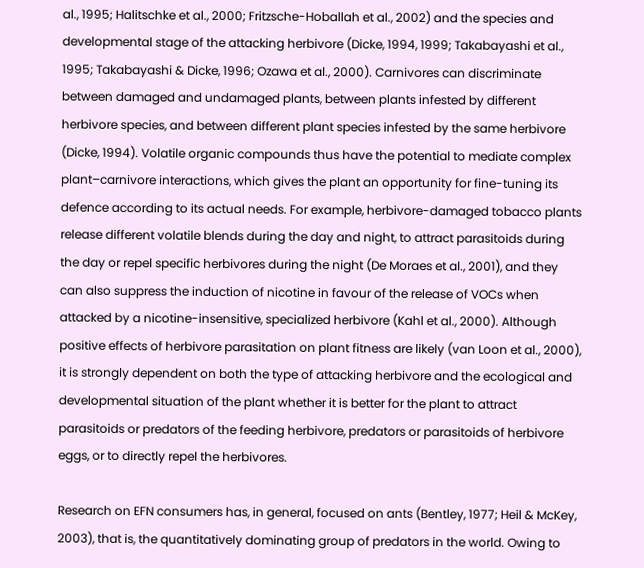al., 1995; Halitschke et al., 2000; Fritzsche-Hoballah et al., 2002) and the species and developmental stage of the attacking herbivore (Dicke, 1994, 1999; Takabayashi et al., 1995; Takabayashi & Dicke, 1996; Ozawa et al., 2000). Carnivores can discriminate between damaged and undamaged plants, between plants infested by different herbivore species, and between different plant species infested by the same herbivore (Dicke, 1994). Volatile organic compounds thus have the potential to mediate complex plant–carnivore interactions, which gives the plant an opportunity for fine-tuning its defence according to its actual needs. For example, herbivore-damaged tobacco plants release different volatile blends during the day and night, to attract parasitoids during the day or repel specific herbivores during the night (De Moraes et al., 2001), and they can also suppress the induction of nicotine in favour of the release of VOCs when attacked by a nicotine-insensitive, specialized herbivore (Kahl et al., 2000). Although positive effects of herbivore parasitation on plant fitness are likely (van Loon et al., 2000), it is strongly dependent on both the type of attacking herbivore and the ecological and developmental situation of the plant whether it is better for the plant to attract parasitoids or predators of the feeding herbivore, predators or parasitoids of herbivore eggs, or to directly repel the herbivores.

Research on EFN consumers has, in general, focused on ants (Bentley, 1977; Heil & McKey, 2003), that is, the quantitatively dominating group of predators in the world. Owing to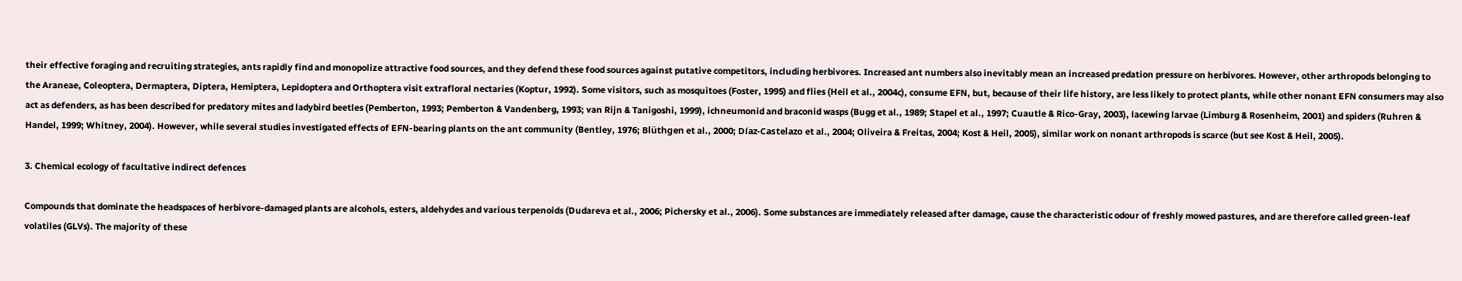their effective foraging and recruiting strategies, ants rapidly find and monopolize attractive food sources, and they defend these food sources against putative competitors, including herbivores. Increased ant numbers also inevitably mean an increased predation pressure on herbivores. However, other arthropods belonging to the Araneae, Coleoptera, Dermaptera, Diptera, Hemiptera, Lepidoptera and Orthoptera visit extrafloral nectaries (Koptur, 1992). Some visitors, such as mosquitoes (Foster, 1995) and flies (Heil et al., 2004c), consume EFN, but, because of their life history, are less likely to protect plants, while other nonant EFN consumers may also act as defenders, as has been described for predatory mites and ladybird beetles (Pemberton, 1993; Pemberton & Vandenberg, 1993; van Rijn & Tanigoshi, 1999), ichneumonid and braconid wasps (Bugg et al., 1989; Stapel et al., 1997; Cuautle & Rico-Gray, 2003), lacewing larvae (Limburg & Rosenheim, 2001) and spiders (Ruhren & Handel, 1999; Whitney, 2004). However, while several studies investigated effects of EFN-bearing plants on the ant community (Bentley, 1976; Blüthgen et al., 2000; Díaz-Castelazo et al., 2004; Oliveira & Freitas, 2004; Kost & Heil, 2005), similar work on nonant arthropods is scarce (but see Kost & Heil, 2005).

3. Chemical ecology of facultative indirect defences

Compounds that dominate the headspaces of herbivore-damaged plants are alcohols, esters, aldehydes and various terpenoids (Dudareva et al., 2006; Pichersky et al., 2006). Some substances are immediately released after damage, cause the characteristic odour of freshly mowed pastures, and are therefore called green-leaf volatiles (GLVs). The majority of these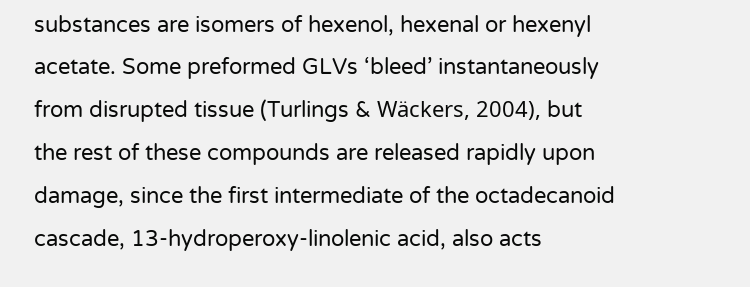substances are isomers of hexenol, hexenal or hexenyl acetate. Some preformed GLVs ‘bleed’ instantaneously from disrupted tissue (Turlings & Wäckers, 2004), but the rest of these compounds are released rapidly upon damage, since the first intermediate of the octadecanoid cascade, 13-hydroperoxy-linolenic acid, also acts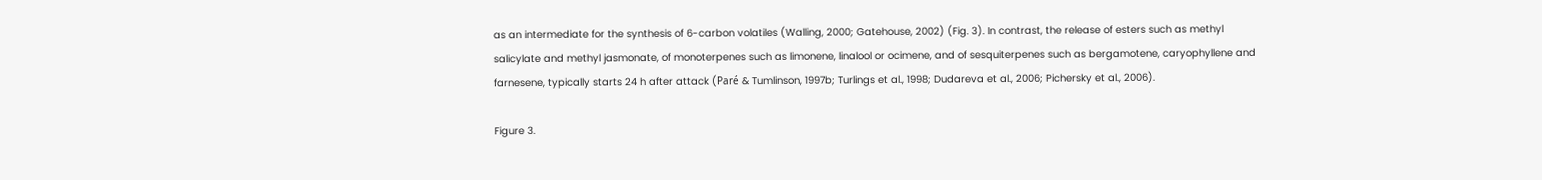as an intermediate for the synthesis of 6-carbon volatiles (Walling, 2000; Gatehouse, 2002) (Fig. 3). In contrast, the release of esters such as methyl salicylate and methyl jasmonate, of monoterpenes such as limonene, linalool or ocimene, and of sesquiterpenes such as bergamotene, caryophyllene and farnesene, typically starts 24 h after attack (Paré & Tumlinson, 1997b; Turlings et al., 1998; Dudareva et al., 2006; Pichersky et al., 2006).

Figure 3.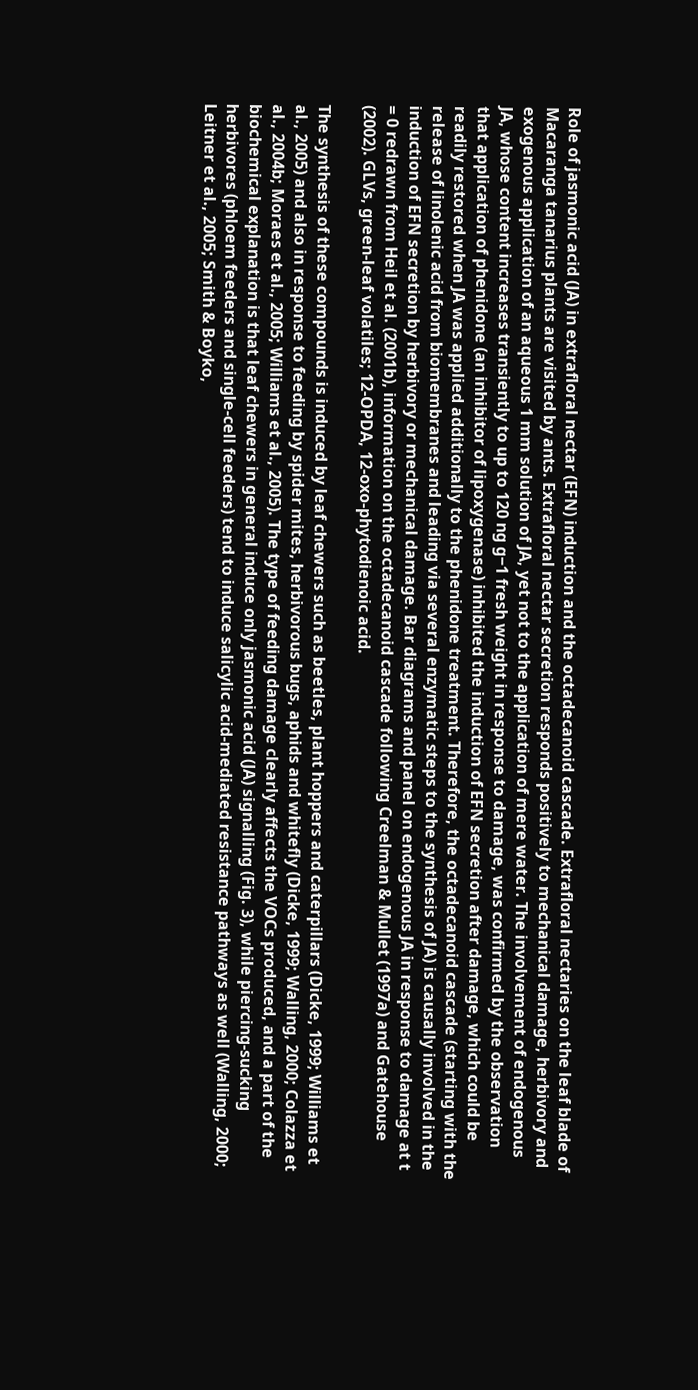Role of jasmonic acid (JA) in extrafloral nectar (EFN) induction and the octadecanoid cascade. Extrafloral nectaries on the leaf blade of Macaranga tanarius plants are visited by ants. Extrafloral nectar secretion responds positively to mechanical damage, herbivory and exogenous application of an aqueous 1 mm solution of JA, yet not to the application of mere water. The involvement of endogenous JA, whose content increases transiently to up to 120 ng g−1 fresh weight in response to damage, was confirmed by the observation that application of phenidone (an inhibitor of lipoxygenase) inhibited the induction of EFN secretion after damage, which could be readily restored when JA was applied additionally to the phenidone treatment. Therefore, the octadecanoid cascade (starting with the release of linolenic acid from biomembranes and leading via several enzymatic steps to the synthesis of JA) is causally involved in the induction of EFN secretion by herbivory or mechanical damage. Bar diagrams and panel on endogenous JA in response to damage at t = 0 redrawn from Heil et al. (2001b), information on the octadecanoid cascade following Creelman & Mullet (1997a) and Gatehouse (2002). GLVs, green-leaf volatiles; 12-OPDA, 12-oxo-phytodienoic acid.

The synthesis of these compounds is induced by leaf chewers such as beetles, plant hoppers and caterpillars (Dicke, 1999; Williams et al., 2005) and also in response to feeding by spider mites, herbivorous bugs, aphids and whitefly (Dicke, 1999; Walling, 2000; Colazza et al., 2004b; Moraes et al., 2005; Williams et al., 2005). The type of feeding damage clearly affects the VOCs produced, and a part of the biochemical explanation is that leaf chewers in general induce only jasmonic acid (JA) signalling (Fig. 3), while piercing-sucking herbivores (phloem feeders and single-cell feeders) tend to induce salicylic acid-mediated resistance pathways as well (Walling, 2000; Leitner et al., 2005; Smith & Boyko,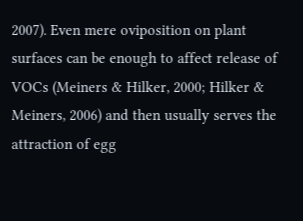2007). Even mere oviposition on plant surfaces can be enough to affect release of VOCs (Meiners & Hilker, 2000; Hilker & Meiners, 2006) and then usually serves the attraction of egg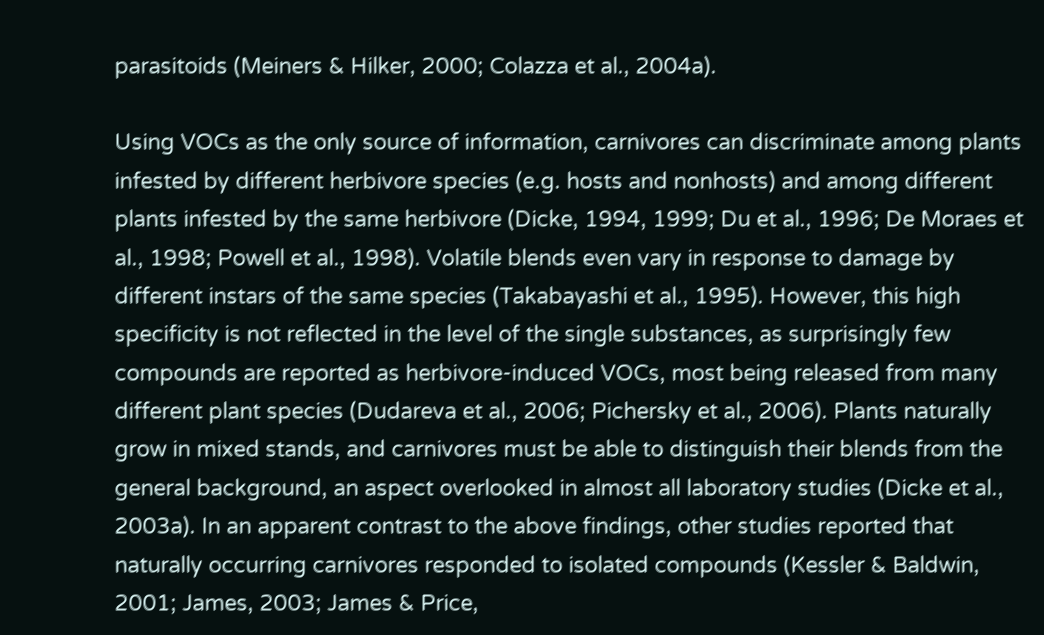parasitoids (Meiners & Hilker, 2000; Colazza et al., 2004a).

Using VOCs as the only source of information, carnivores can discriminate among plants infested by different herbivore species (e.g. hosts and nonhosts) and among different plants infested by the same herbivore (Dicke, 1994, 1999; Du et al., 1996; De Moraes et al., 1998; Powell et al., 1998). Volatile blends even vary in response to damage by different instars of the same species (Takabayashi et al., 1995). However, this high specificity is not reflected in the level of the single substances, as surprisingly few compounds are reported as herbivore-induced VOCs, most being released from many different plant species (Dudareva et al., 2006; Pichersky et al., 2006). Plants naturally grow in mixed stands, and carnivores must be able to distinguish their blends from the general background, an aspect overlooked in almost all laboratory studies (Dicke et al., 2003a). In an apparent contrast to the above findings, other studies reported that naturally occurring carnivores responded to isolated compounds (Kessler & Baldwin, 2001; James, 2003; James & Price,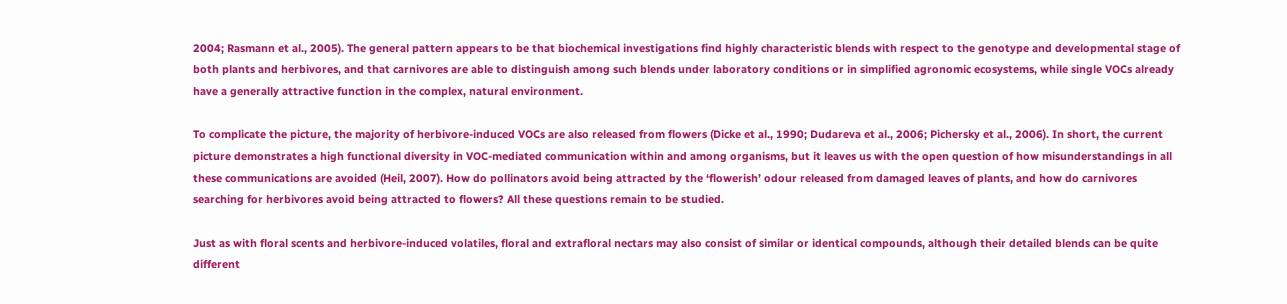2004; Rasmann et al., 2005). The general pattern appears to be that biochemical investigations find highly characteristic blends with respect to the genotype and developmental stage of both plants and herbivores, and that carnivores are able to distinguish among such blends under laboratory conditions or in simplified agronomic ecosystems, while single VOCs already have a generally attractive function in the complex, natural environment.

To complicate the picture, the majority of herbivore-induced VOCs are also released from flowers (Dicke et al., 1990; Dudareva et al., 2006; Pichersky et al., 2006). In short, the current picture demonstrates a high functional diversity in VOC-mediated communication within and among organisms, but it leaves us with the open question of how misunderstandings in all these communications are avoided (Heil, 2007). How do pollinators avoid being attracted by the ‘flowerish’ odour released from damaged leaves of plants, and how do carnivores searching for herbivores avoid being attracted to flowers? All these questions remain to be studied.

Just as with floral scents and herbivore-induced volatiles, floral and extrafloral nectars may also consist of similar or identical compounds, although their detailed blends can be quite different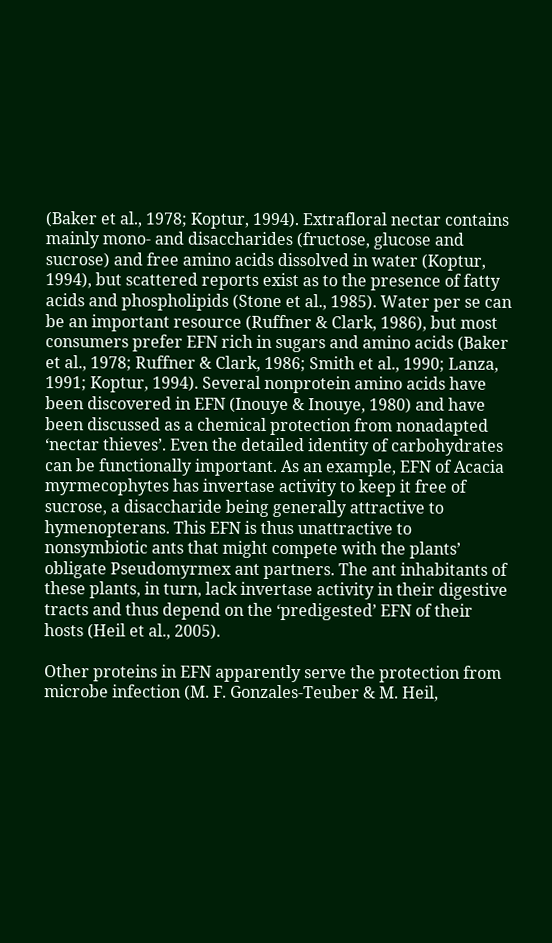(Baker et al., 1978; Koptur, 1994). Extrafloral nectar contains mainly mono- and disaccharides (fructose, glucose and sucrose) and free amino acids dissolved in water (Koptur, 1994), but scattered reports exist as to the presence of fatty acids and phospholipids (Stone et al., 1985). Water per se can be an important resource (Ruffner & Clark, 1986), but most consumers prefer EFN rich in sugars and amino acids (Baker et al., 1978; Ruffner & Clark, 1986; Smith et al., 1990; Lanza, 1991; Koptur, 1994). Several nonprotein amino acids have been discovered in EFN (Inouye & Inouye, 1980) and have been discussed as a chemical protection from nonadapted ‘nectar thieves’. Even the detailed identity of carbohydrates can be functionally important. As an example, EFN of Acacia myrmecophytes has invertase activity to keep it free of sucrose, a disaccharide being generally attractive to hymenopterans. This EFN is thus unattractive to nonsymbiotic ants that might compete with the plants’ obligate Pseudomyrmex ant partners. The ant inhabitants of these plants, in turn, lack invertase activity in their digestive tracts and thus depend on the ‘predigested’ EFN of their hosts (Heil et al., 2005).

Other proteins in EFN apparently serve the protection from microbe infection (M. F. Gonzales-Teuber & M. Heil,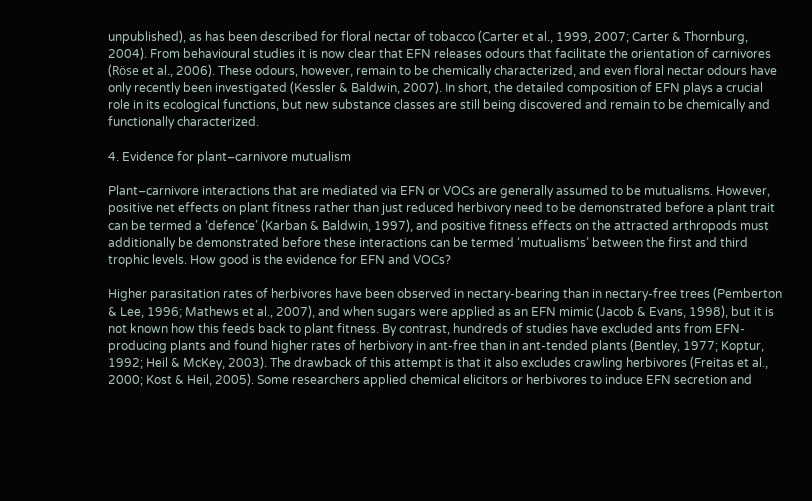unpublished), as has been described for floral nectar of tobacco (Carter et al., 1999, 2007; Carter & Thornburg, 2004). From behavioural studies it is now clear that EFN releases odours that facilitate the orientation of carnivores (Röse et al., 2006). These odours, however, remain to be chemically characterized, and even floral nectar odours have only recently been investigated (Kessler & Baldwin, 2007). In short, the detailed composition of EFN plays a crucial role in its ecological functions, but new substance classes are still being discovered and remain to be chemically and functionally characterized.

4. Evidence for plant–carnivore mutualism

Plant–carnivore interactions that are mediated via EFN or VOCs are generally assumed to be mutualisms. However, positive net effects on plant fitness rather than just reduced herbivory need to be demonstrated before a plant trait can be termed a ‘defence’ (Karban & Baldwin, 1997), and positive fitness effects on the attracted arthropods must additionally be demonstrated before these interactions can be termed ‘mutualisms’ between the first and third trophic levels. How good is the evidence for EFN and VOCs?

Higher parasitation rates of herbivores have been observed in nectary-bearing than in nectary-free trees (Pemberton & Lee, 1996; Mathews et al., 2007), and when sugars were applied as an EFN mimic (Jacob & Evans, 1998), but it is not known how this feeds back to plant fitness. By contrast, hundreds of studies have excluded ants from EFN-producing plants and found higher rates of herbivory in ant-free than in ant-tended plants (Bentley, 1977; Koptur, 1992; Heil & McKey, 2003). The drawback of this attempt is that it also excludes crawling herbivores (Freitas et al., 2000; Kost & Heil, 2005). Some researchers applied chemical elicitors or herbivores to induce EFN secretion and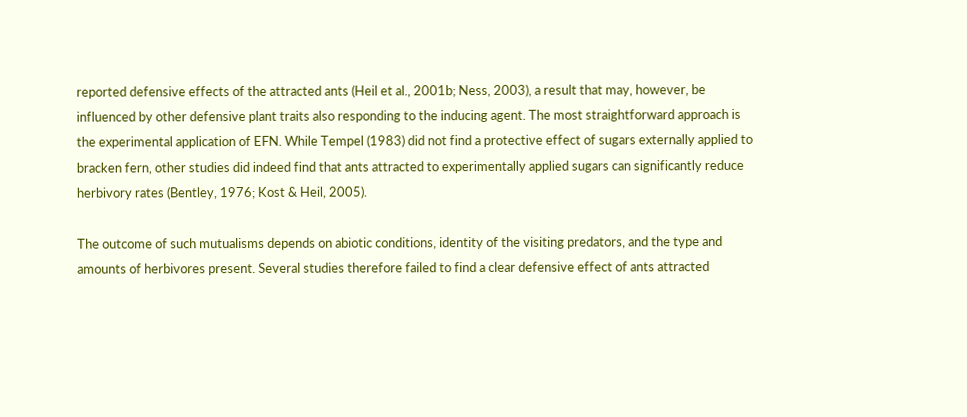reported defensive effects of the attracted ants (Heil et al., 2001b; Ness, 2003), a result that may, however, be influenced by other defensive plant traits also responding to the inducing agent. The most straightforward approach is the experimental application of EFN. While Tempel (1983) did not find a protective effect of sugars externally applied to bracken fern, other studies did indeed find that ants attracted to experimentally applied sugars can significantly reduce herbivory rates (Bentley, 1976; Kost & Heil, 2005).

The outcome of such mutualisms depends on abiotic conditions, identity of the visiting predators, and the type and amounts of herbivores present. Several studies therefore failed to find a clear defensive effect of ants attracted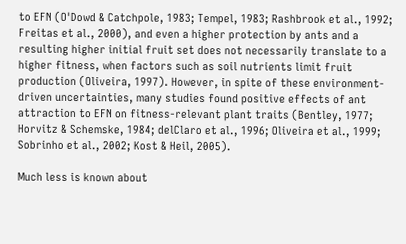to EFN (O'Dowd & Catchpole, 1983; Tempel, 1983; Rashbrook et al., 1992; Freitas et al., 2000), and even a higher protection by ants and a resulting higher initial fruit set does not necessarily translate to a higher fitness, when factors such as soil nutrients limit fruit production (Oliveira, 1997). However, in spite of these environment-driven uncertainties, many studies found positive effects of ant attraction to EFN on fitness-relevant plant traits (Bentley, 1977; Horvitz & Schemske, 1984; delClaro et al., 1996; Oliveira et al., 1999; Sobrinho et al., 2002; Kost & Heil, 2005).

Much less is known about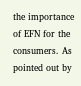the importance of EFN for the consumers. As pointed out by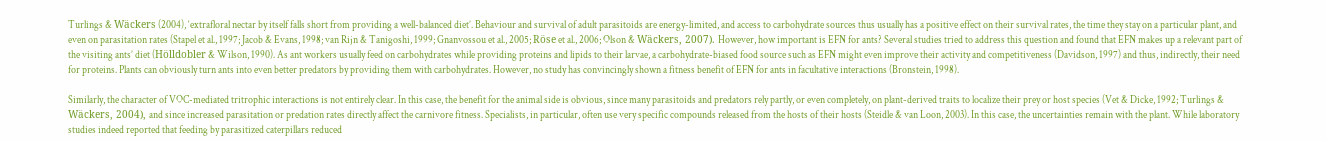Turlings & Wäckers (2004), ‘extrafloral nectar by itself falls short from providing a well-balanced diet’. Behaviour and survival of adult parasitoids are energy-limited, and access to carbohydrate sources thus usually has a positive effect on their survival rates, the time they stay on a particular plant, and even on parasitation rates (Stapel et al., 1997; Jacob & Evans, 1998; van Rijn & Tanigoshi, 1999; Gnanvossou et al., 2005; Röse et al., 2006; Olson & Wäckers, 2007). However, how important is EFN for ants? Several studies tried to address this question and found that EFN makes up a relevant part of the visiting ants’ diet (Hölldobler & Wilson, 1990). As ant workers usually feed on carbohydrates while providing proteins and lipids to their larvae, a carbohydrate-biased food source such as EFN might even improve their activity and competitiveness (Davidson, 1997) and thus, indirectly, their need for proteins. Plants can obviously turn ants into even better predators by providing them with carbohydrates. However, no study has convincingly shown a fitness benefit of EFN for ants in facultative interactions (Bronstein, 1998).

Similarly, the character of VOC-mediated tritrophic interactions is not entirely clear. In this case, the benefit for the animal side is obvious, since many parasitoids and predators rely partly, or even completely, on plant-derived traits to localize their prey or host species (Vet & Dicke, 1992; Turlings & Wäckers, 2004), and since increased parasitation or predation rates directly affect the carnivore fitness. Specialists, in particular, often use very specific compounds released from the hosts of their hosts (Steidle & van Loon, 2003). In this case, the uncertainties remain with the plant. While laboratory studies indeed reported that feeding by parasitized caterpillars reduced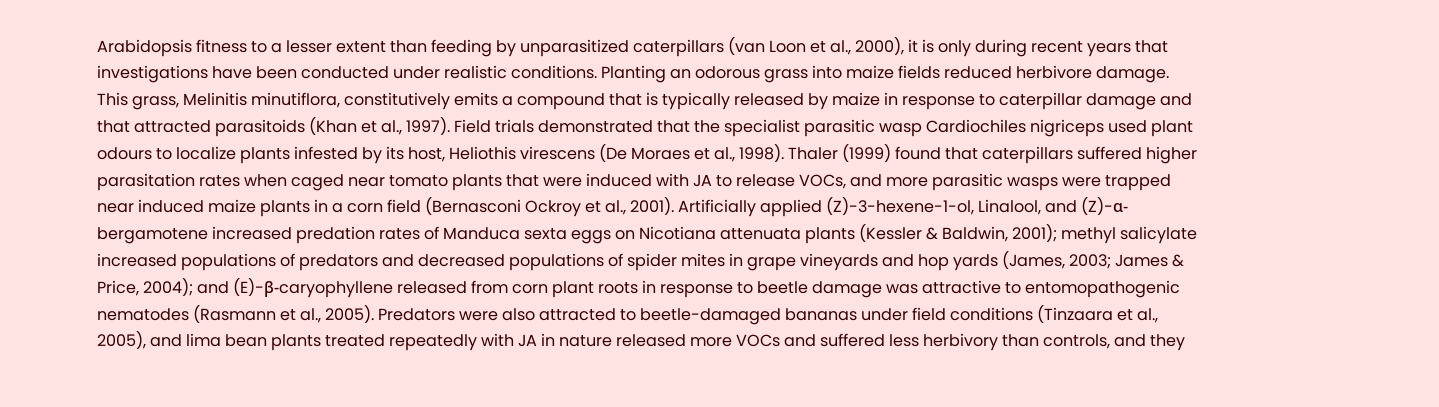Arabidopsis fitness to a lesser extent than feeding by unparasitized caterpillars (van Loon et al., 2000), it is only during recent years that investigations have been conducted under realistic conditions. Planting an odorous grass into maize fields reduced herbivore damage. This grass, Melinitis minutiflora, constitutively emits a compound that is typically released by maize in response to caterpillar damage and that attracted parasitoids (Khan et al., 1997). Field trials demonstrated that the specialist parasitic wasp Cardiochiles nigriceps used plant odours to localize plants infested by its host, Heliothis virescens (De Moraes et al., 1998). Thaler (1999) found that caterpillars suffered higher parasitation rates when caged near tomato plants that were induced with JA to release VOCs, and more parasitic wasps were trapped near induced maize plants in a corn field (Bernasconi Ockroy et al., 2001). Artificially applied (Z)-3-hexene-1-ol, Linalool, and (Z)-α-bergamotene increased predation rates of Manduca sexta eggs on Nicotiana attenuata plants (Kessler & Baldwin, 2001); methyl salicylate increased populations of predators and decreased populations of spider mites in grape vineyards and hop yards (James, 2003; James & Price, 2004); and (E)-β-caryophyllene released from corn plant roots in response to beetle damage was attractive to entomopathogenic nematodes (Rasmann et al., 2005). Predators were also attracted to beetle-damaged bananas under field conditions (Tinzaara et al., 2005), and lima bean plants treated repeatedly with JA in nature released more VOCs and suffered less herbivory than controls, and they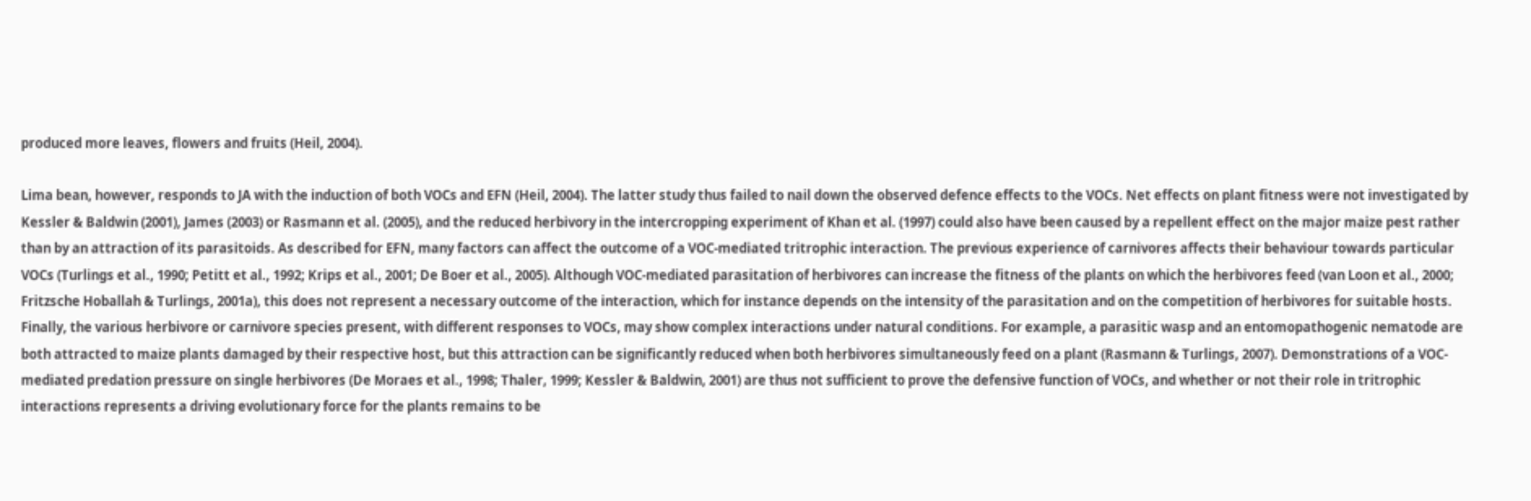produced more leaves, flowers and fruits (Heil, 2004).

Lima bean, however, responds to JA with the induction of both VOCs and EFN (Heil, 2004). The latter study thus failed to nail down the observed defence effects to the VOCs. Net effects on plant fitness were not investigated by Kessler & Baldwin (2001), James (2003) or Rasmann et al. (2005), and the reduced herbivory in the intercropping experiment of Khan et al. (1997) could also have been caused by a repellent effect on the major maize pest rather than by an attraction of its parasitoids. As described for EFN, many factors can affect the outcome of a VOC-mediated tritrophic interaction. The previous experience of carnivores affects their behaviour towards particular VOCs (Turlings et al., 1990; Petitt et al., 1992; Krips et al., 2001; De Boer et al., 2005). Although VOC-mediated parasitation of herbivores can increase the fitness of the plants on which the herbivores feed (van Loon et al., 2000; Fritzsche Hoballah & Turlings, 2001a), this does not represent a necessary outcome of the interaction, which for instance depends on the intensity of the parasitation and on the competition of herbivores for suitable hosts. Finally, the various herbivore or carnivore species present, with different responses to VOCs, may show complex interactions under natural conditions. For example, a parasitic wasp and an entomopathogenic nematode are both attracted to maize plants damaged by their respective host, but this attraction can be significantly reduced when both herbivores simultaneously feed on a plant (Rasmann & Turlings, 2007). Demonstrations of a VOC-mediated predation pressure on single herbivores (De Moraes et al., 1998; Thaler, 1999; Kessler & Baldwin, 2001) are thus not sufficient to prove the defensive function of VOCs, and whether or not their role in tritrophic interactions represents a driving evolutionary force for the plants remains to be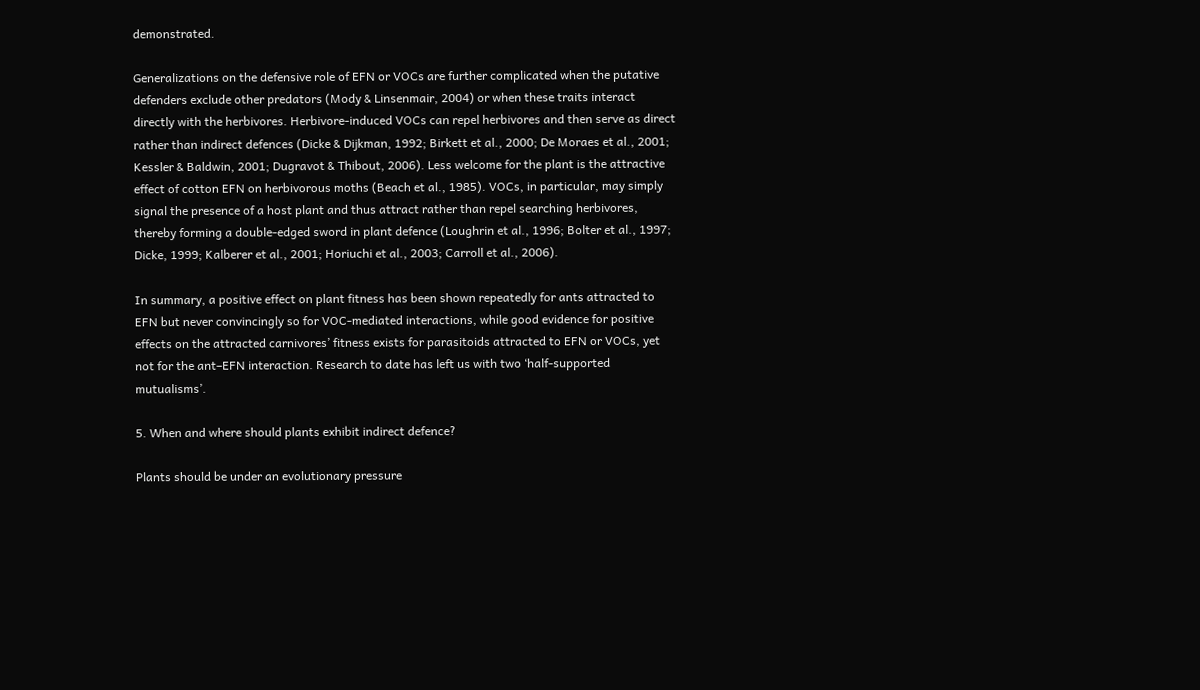demonstrated.

Generalizations on the defensive role of EFN or VOCs are further complicated when the putative defenders exclude other predators (Mody & Linsenmair, 2004) or when these traits interact directly with the herbivores. Herbivore-induced VOCs can repel herbivores and then serve as direct rather than indirect defences (Dicke & Dijkman, 1992; Birkett et al., 2000; De Moraes et al., 2001; Kessler & Baldwin, 2001; Dugravot & Thibout, 2006). Less welcome for the plant is the attractive effect of cotton EFN on herbivorous moths (Beach et al., 1985). VOCs, in particular, may simply signal the presence of a host plant and thus attract rather than repel searching herbivores, thereby forming a double-edged sword in plant defence (Loughrin et al., 1996; Bolter et al., 1997; Dicke, 1999; Kalberer et al., 2001; Horiuchi et al., 2003; Carroll et al., 2006).

In summary, a positive effect on plant fitness has been shown repeatedly for ants attracted to EFN but never convincingly so for VOC-mediated interactions, while good evidence for positive effects on the attracted carnivores’ fitness exists for parasitoids attracted to EFN or VOCs, yet not for the ant–EFN interaction. Research to date has left us with two ‘half-supported mutualisms’.

5. When and where should plants exhibit indirect defence?

Plants should be under an evolutionary pressure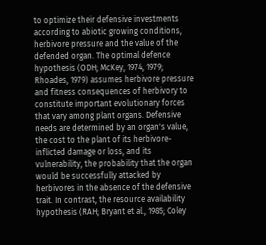to optimize their defensive investments according to abiotic growing conditions, herbivore pressure and the value of the defended organ. The optimal defence hypothesis (ODH; McKey, 1974, 1979; Rhoades, 1979) assumes herbivore pressure and fitness consequences of herbivory to constitute important evolutionary forces that vary among plant organs. Defensive needs are determined by an organ's value, the cost to the plant of its herbivore-inflicted damage or loss, and its vulnerability, the probability that the organ would be successfully attacked by herbivores in the absence of the defensive trait. In contrast, the resource availability hypothesis (RAH; Bryant et al., 1985; Coley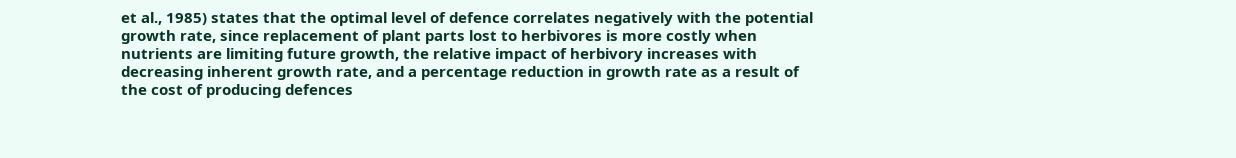et al., 1985) states that the optimal level of defence correlates negatively with the potential growth rate, since replacement of plant parts lost to herbivores is more costly when nutrients are limiting future growth, the relative impact of herbivory increases with decreasing inherent growth rate, and a percentage reduction in growth rate as a result of the cost of producing defences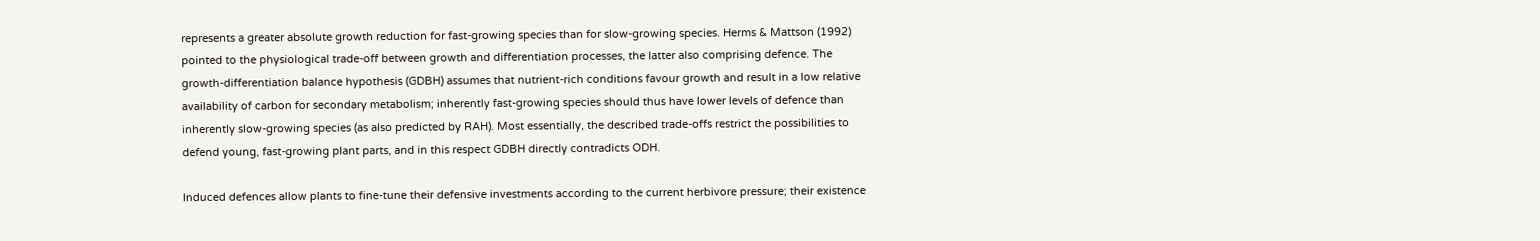represents a greater absolute growth reduction for fast-growing species than for slow-growing species. Herms & Mattson (1992) pointed to the physiological trade-off between growth and differentiation processes, the latter also comprising defence. The growth-differentiation balance hypothesis (GDBH) assumes that nutrient-rich conditions favour growth and result in a low relative availability of carbon for secondary metabolism; inherently fast-growing species should thus have lower levels of defence than inherently slow-growing species (as also predicted by RAH). Most essentially, the described trade-offs restrict the possibilities to defend young, fast-growing plant parts, and in this respect GDBH directly contradicts ODH.

Induced defences allow plants to fine-tune their defensive investments according to the current herbivore pressure; their existence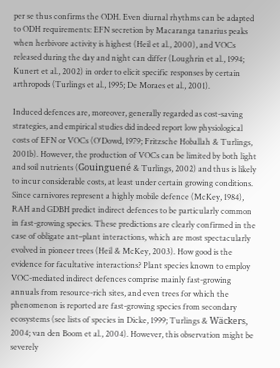per se thus confirms the ODH. Even diurnal rhythms can be adapted to ODH requirements: EFN secretion by Macaranga tanarius peaks when herbivore activity is highest (Heil et al., 2000), and VOCs released during the day and night can differ (Loughrin et al., 1994; Kunert et al., 2002) in order to elicit specific responses by certain arthropods (Turlings et al., 1995; De Moraes et al., 2001).

Induced defences are, moreover, generally regarded as cost-saving strategies, and empirical studies did indeed report low physiological costs of EFN or VOCs (O'Dowd, 1979; Fritzsche Hoballah & Turlings, 2001b). However, the production of VOCs can be limited by both light and soil nutrients (Gouinguené & Turlings, 2002) and thus is likely to incur considerable costs, at least under certain growing conditions. Since carnivores represent a highly mobile defence (McKey, 1984), RAH and GDBH predict indirect defences to be particularly common in fast-growing species. These predictions are clearly confirmed in the case of obligate ant–plant interactions, which are most spectacularly evolved in pioneer trees (Heil & McKey, 2003). How good is the evidence for facultative interactions? Plant species known to employ VOC-mediated indirect defences comprise mainly fast-growing annuals from resource-rich sites, and even trees for which the phenomenon is reported are fast-growing species from secondary ecosystems (see lists of species in Dicke, 1999; Turlings & Wäckers, 2004; van den Boom et al., 2004). However, this observation might be severely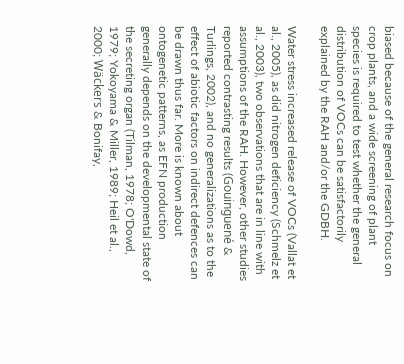biased because of the general research focus on crop plants, and a wide screening of plant species is required to test whether the general distribution of VOCs can be satisfactorily explained by the RAH and/or the GDBH.

Water stress increased release of VOCs (Vallat et al., 2005), as did nitrogen deficiency (Schmelz et al., 2003), two observations that are in line with assumptions of the RAH. However, other studies reported contrasting results (Gouinguené & Turlings, 2002), and no generalizations as to the effect of abiotic factors on indirect defences can be drawn thus far. More is known about ontogenetic patterns, as EFN production generally depends on the developmental state of the secreting organ (Tilman, 1978; O'Dowd, 1979; Yokoyama & Miller, 1989; Heil et al., 2000; Wäckers & Bonifay,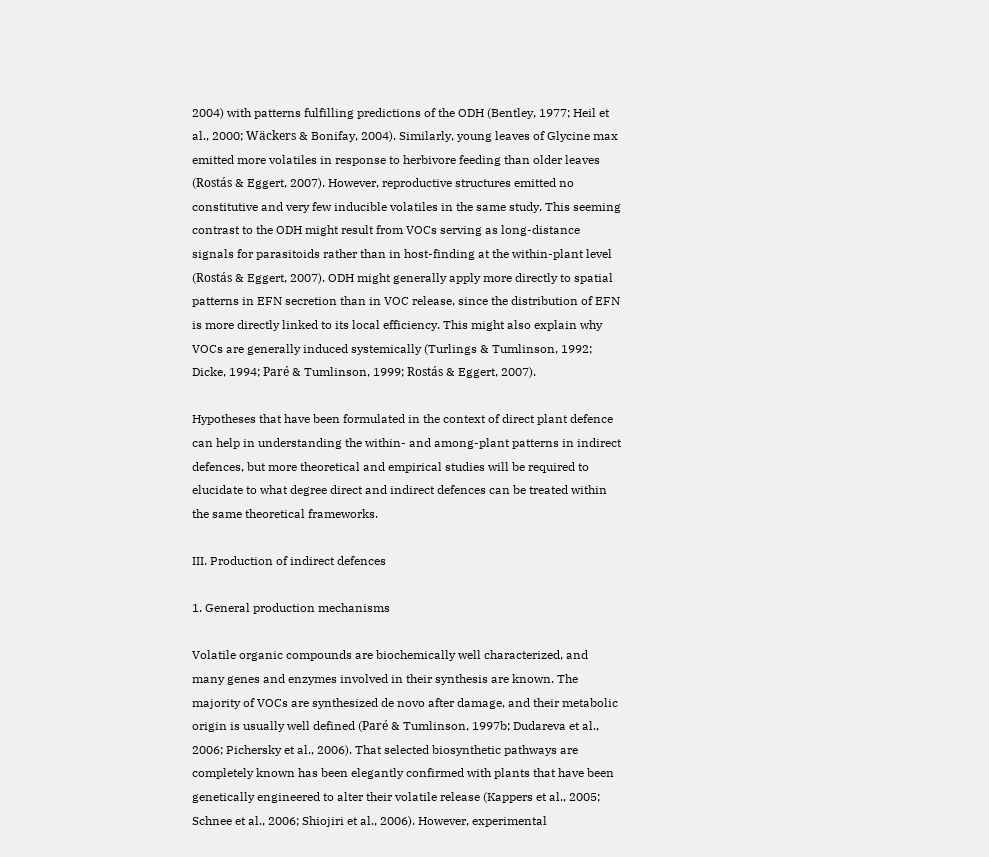2004) with patterns fulfilling predictions of the ODH (Bentley, 1977; Heil et al., 2000; Wäckers & Bonifay, 2004). Similarly, young leaves of Glycine max emitted more volatiles in response to herbivore feeding than older leaves (Rostás & Eggert, 2007). However, reproductive structures emitted no constitutive and very few inducible volatiles in the same study. This seeming contrast to the ODH might result from VOCs serving as long-distance signals for parasitoids rather than in host-finding at the within-plant level (Rostás & Eggert, 2007). ODH might generally apply more directly to spatial patterns in EFN secretion than in VOC release, since the distribution of EFN is more directly linked to its local efficiency. This might also explain why VOCs are generally induced systemically (Turlings & Tumlinson, 1992; Dicke, 1994; Paré & Tumlinson, 1999; Rostás & Eggert, 2007).

Hypotheses that have been formulated in the context of direct plant defence can help in understanding the within- and among-plant patterns in indirect defences, but more theoretical and empirical studies will be required to elucidate to what degree direct and indirect defences can be treated within the same theoretical frameworks.

III. Production of indirect defences

1. General production mechanisms

Volatile organic compounds are biochemically well characterized, and many genes and enzymes involved in their synthesis are known. The majority of VOCs are synthesized de novo after damage, and their metabolic origin is usually well defined (Paré & Tumlinson, 1997b; Dudareva et al., 2006; Pichersky et al., 2006). That selected biosynthetic pathways are completely known has been elegantly confirmed with plants that have been genetically engineered to alter their volatile release (Kappers et al., 2005; Schnee et al., 2006; Shiojiri et al., 2006). However, experimental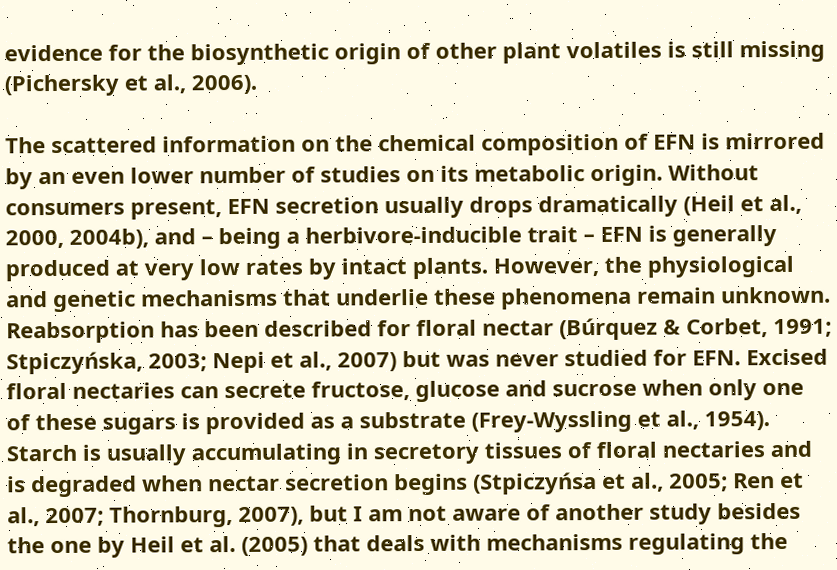evidence for the biosynthetic origin of other plant volatiles is still missing (Pichersky et al., 2006).

The scattered information on the chemical composition of EFN is mirrored by an even lower number of studies on its metabolic origin. Without consumers present, EFN secretion usually drops dramatically (Heil et al., 2000, 2004b), and – being a herbivore-inducible trait – EFN is generally produced at very low rates by intact plants. However, the physiological and genetic mechanisms that underlie these phenomena remain unknown. Reabsorption has been described for floral nectar (Búrquez & Corbet, 1991; Stpiczyńska, 2003; Nepi et al., 2007) but was never studied for EFN. Excised floral nectaries can secrete fructose, glucose and sucrose when only one of these sugars is provided as a substrate (Frey-Wyssling et al., 1954). Starch is usually accumulating in secretory tissues of floral nectaries and is degraded when nectar secretion begins (Stpiczyńsa et al., 2005; Ren et al., 2007; Thornburg, 2007), but I am not aware of another study besides the one by Heil et al. (2005) that deals with mechanisms regulating the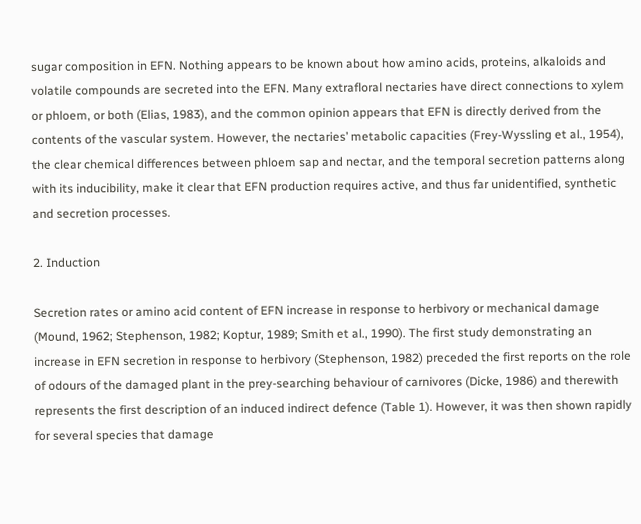sugar composition in EFN. Nothing appears to be known about how amino acids, proteins, alkaloids and volatile compounds are secreted into the EFN. Many extrafloral nectaries have direct connections to xylem or phloem, or both (Elias, 1983), and the common opinion appears that EFN is directly derived from the contents of the vascular system. However, the nectaries’ metabolic capacities (Frey-Wyssling et al., 1954), the clear chemical differences between phloem sap and nectar, and the temporal secretion patterns along with its inducibility, make it clear that EFN production requires active, and thus far unidentified, synthetic and secretion processes.

2. Induction

Secretion rates or amino acid content of EFN increase in response to herbivory or mechanical damage (Mound, 1962; Stephenson, 1982; Koptur, 1989; Smith et al., 1990). The first study demonstrating an increase in EFN secretion in response to herbivory (Stephenson, 1982) preceded the first reports on the role of odours of the damaged plant in the prey-searching behaviour of carnivores (Dicke, 1986) and therewith represents the first description of an induced indirect defence (Table 1). However, it was then shown rapidly for several species that damage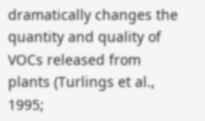dramatically changes the quantity and quality of VOCs released from plants (Turlings et al., 1995;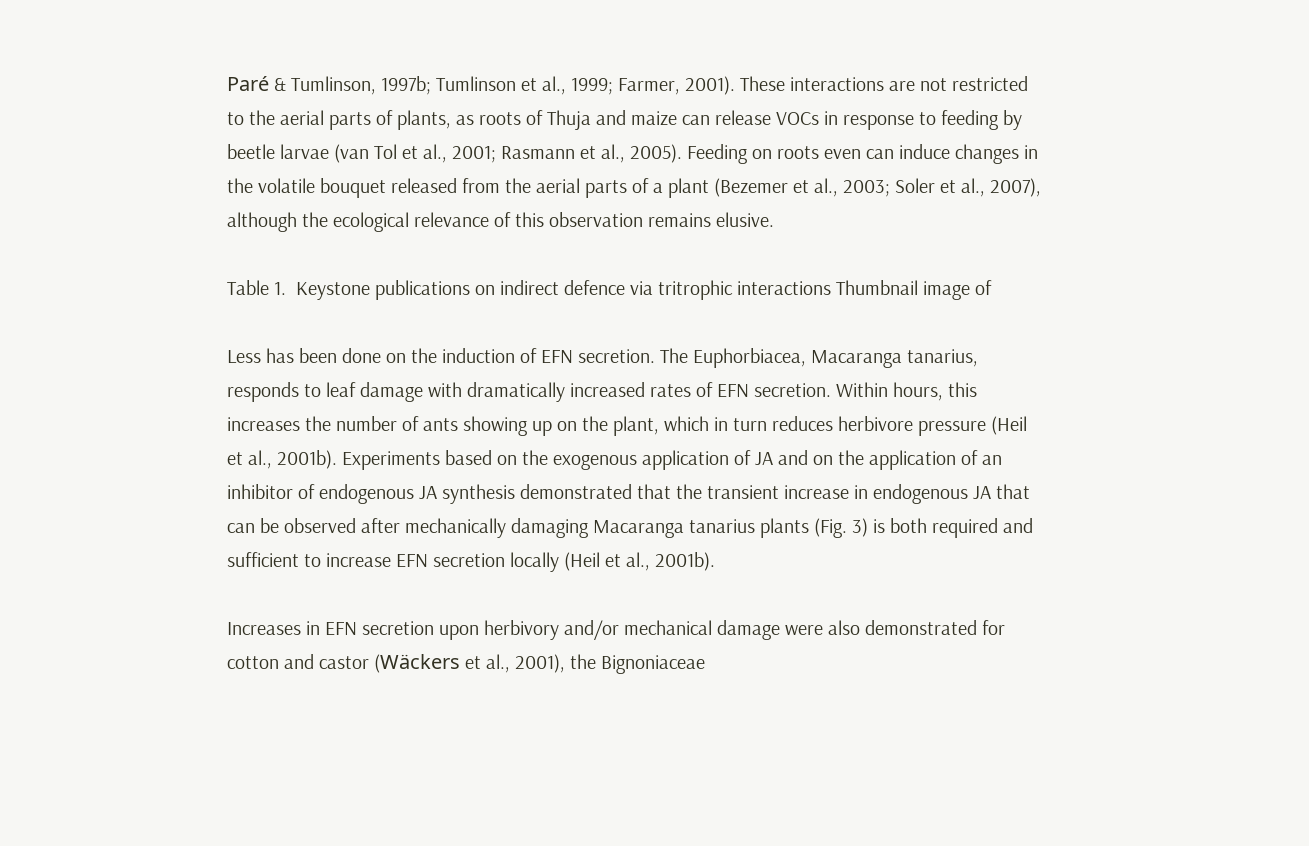Paré & Tumlinson, 1997b; Tumlinson et al., 1999; Farmer, 2001). These interactions are not restricted to the aerial parts of plants, as roots of Thuja and maize can release VOCs in response to feeding by beetle larvae (van Tol et al., 2001; Rasmann et al., 2005). Feeding on roots even can induce changes in the volatile bouquet released from the aerial parts of a plant (Bezemer et al., 2003; Soler et al., 2007), although the ecological relevance of this observation remains elusive.

Table 1.  Keystone publications on indirect defence via tritrophic interactions Thumbnail image of

Less has been done on the induction of EFN secretion. The Euphorbiacea, Macaranga tanarius, responds to leaf damage with dramatically increased rates of EFN secretion. Within hours, this increases the number of ants showing up on the plant, which in turn reduces herbivore pressure (Heil et al., 2001b). Experiments based on the exogenous application of JA and on the application of an inhibitor of endogenous JA synthesis demonstrated that the transient increase in endogenous JA that can be observed after mechanically damaging Macaranga tanarius plants (Fig. 3) is both required and sufficient to increase EFN secretion locally (Heil et al., 2001b).

Increases in EFN secretion upon herbivory and/or mechanical damage were also demonstrated for cotton and castor (Wäckers et al., 2001), the Bignoniaceae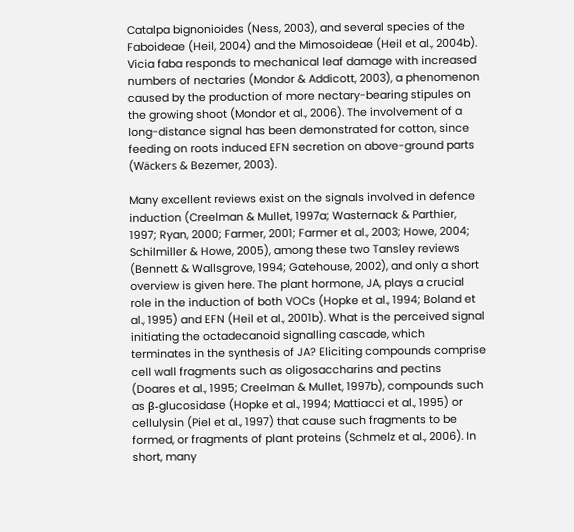Catalpa bignonioides (Ness, 2003), and several species of the Faboideae (Heil, 2004) and the Mimosoideae (Heil et al., 2004b). Vicia faba responds to mechanical leaf damage with increased numbers of nectaries (Mondor & Addicott, 2003), a phenomenon caused by the production of more nectary-bearing stipules on the growing shoot (Mondor et al., 2006). The involvement of a long-distance signal has been demonstrated for cotton, since feeding on roots induced EFN secretion on above-ground parts (Wäckers & Bezemer, 2003).

Many excellent reviews exist on the signals involved in defence induction (Creelman & Mullet, 1997a; Wasternack & Parthier, 1997; Ryan, 2000; Farmer, 2001; Farmer et al., 2003; Howe, 2004; Schilmiller & Howe, 2005), among these two Tansley reviews (Bennett & Wallsgrove, 1994; Gatehouse, 2002), and only a short overview is given here. The plant hormone, JA, plays a crucial role in the induction of both VOCs (Hopke et al., 1994; Boland et al., 1995) and EFN (Heil et al., 2001b). What is the perceived signal initiating the octadecanoid signalling cascade, which terminates in the synthesis of JA? Eliciting compounds comprise cell wall fragments such as oligosaccharins and pectins (Doares et al., 1995; Creelman & Mullet, 1997b), compounds such as β-glucosidase (Hopke et al., 1994; Mattiacci et al., 1995) or cellulysin (Piel et al., 1997) that cause such fragments to be formed, or fragments of plant proteins (Schmelz et al., 2006). In short, many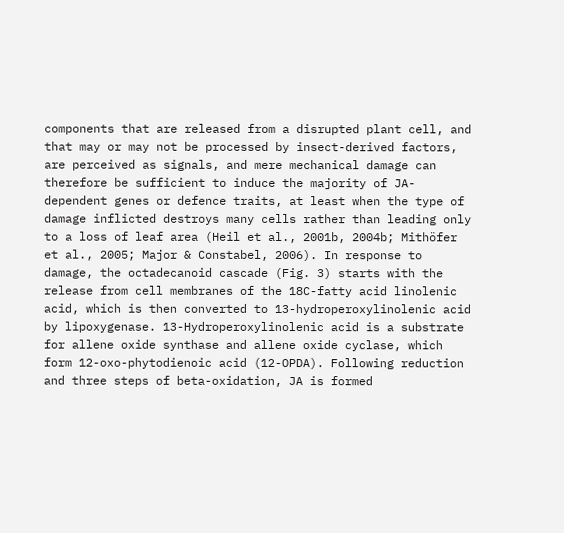components that are released from a disrupted plant cell, and that may or may not be processed by insect-derived factors, are perceived as signals, and mere mechanical damage can therefore be sufficient to induce the majority of JA-dependent genes or defence traits, at least when the type of damage inflicted destroys many cells rather than leading only to a loss of leaf area (Heil et al., 2001b, 2004b; Mithöfer et al., 2005; Major & Constabel, 2006). In response to damage, the octadecanoid cascade (Fig. 3) starts with the release from cell membranes of the 18C-fatty acid linolenic acid, which is then converted to 13-hydroperoxylinolenic acid by lipoxygenase. 13-Hydroperoxylinolenic acid is a substrate for allene oxide synthase and allene oxide cyclase, which form 12-oxo-phytodienoic acid (12-OPDA). Following reduction and three steps of beta-oxidation, JA is formed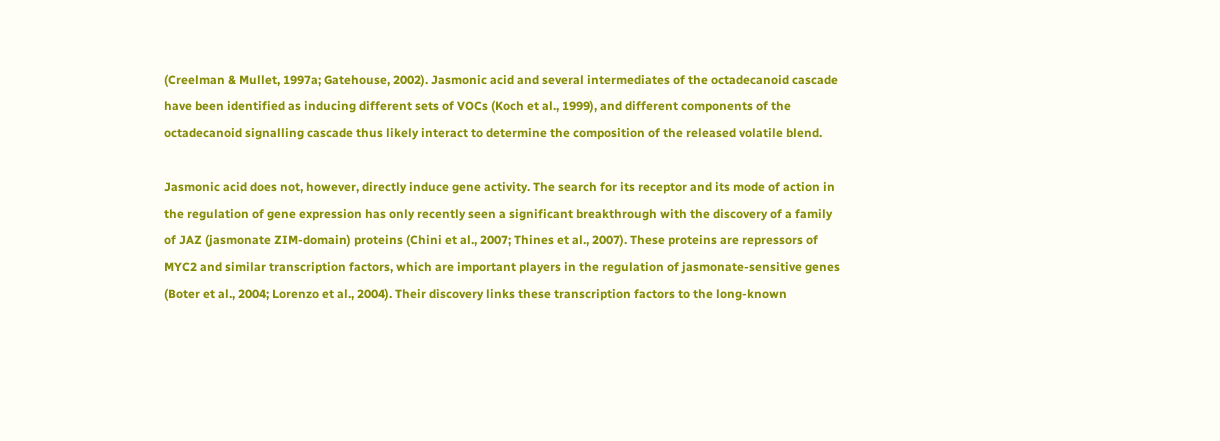(Creelman & Mullet, 1997a; Gatehouse, 2002). Jasmonic acid and several intermediates of the octadecanoid cascade have been identified as inducing different sets of VOCs (Koch et al., 1999), and different components of the octadecanoid signalling cascade thus likely interact to determine the composition of the released volatile blend.

Jasmonic acid does not, however, directly induce gene activity. The search for its receptor and its mode of action in the regulation of gene expression has only recently seen a significant breakthrough with the discovery of a family of JAZ (jasmonate ZIM-domain) proteins (Chini et al., 2007; Thines et al., 2007). These proteins are repressors of MYC2 and similar transcription factors, which are important players in the regulation of jasmonate-sensitive genes (Boter et al., 2004; Lorenzo et al., 2004). Their discovery links these transcription factors to the long-known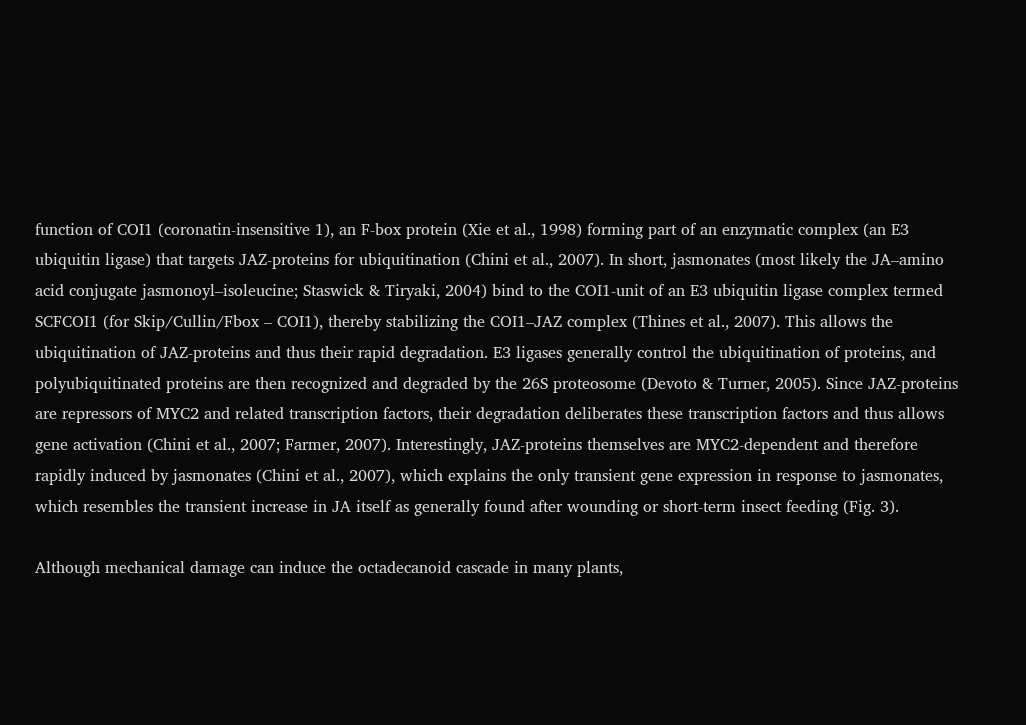function of COI1 (coronatin-insensitive 1), an F-box protein (Xie et al., 1998) forming part of an enzymatic complex (an E3 ubiquitin ligase) that targets JAZ-proteins for ubiquitination (Chini et al., 2007). In short, jasmonates (most likely the JA–amino acid conjugate jasmonoyl–isoleucine; Staswick & Tiryaki, 2004) bind to the COI1-unit of an E3 ubiquitin ligase complex termed SCFCOI1 (for Skip/Cullin/Fbox – COI1), thereby stabilizing the COI1–JAZ complex (Thines et al., 2007). This allows the ubiquitination of JAZ-proteins and thus their rapid degradation. E3 ligases generally control the ubiquitination of proteins, and polyubiquitinated proteins are then recognized and degraded by the 26S proteosome (Devoto & Turner, 2005). Since JAZ-proteins are repressors of MYC2 and related transcription factors, their degradation deliberates these transcription factors and thus allows gene activation (Chini et al., 2007; Farmer, 2007). Interestingly, JAZ-proteins themselves are MYC2-dependent and therefore rapidly induced by jasmonates (Chini et al., 2007), which explains the only transient gene expression in response to jasmonates, which resembles the transient increase in JA itself as generally found after wounding or short-term insect feeding (Fig. 3).

Although mechanical damage can induce the octadecanoid cascade in many plants,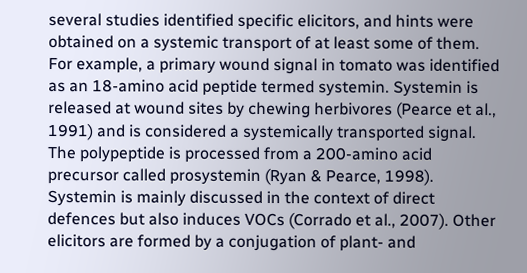several studies identified specific elicitors, and hints were obtained on a systemic transport of at least some of them. For example, a primary wound signal in tomato was identified as an 18-amino acid peptide termed systemin. Systemin is released at wound sites by chewing herbivores (Pearce et al., 1991) and is considered a systemically transported signal. The polypeptide is processed from a 200-amino acid precursor called prosystemin (Ryan & Pearce, 1998). Systemin is mainly discussed in the context of direct defences but also induces VOCs (Corrado et al., 2007). Other elicitors are formed by a conjugation of plant- and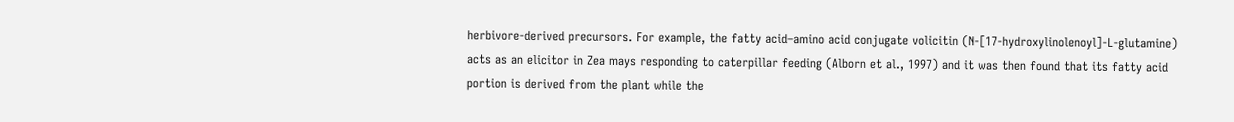herbivore-derived precursors. For example, the fatty acid–amino acid conjugate volicitin (N-[17-hydroxylinolenoyl]-L-glutamine) acts as an elicitor in Zea mays responding to caterpillar feeding (Alborn et al., 1997) and it was then found that its fatty acid portion is derived from the plant while the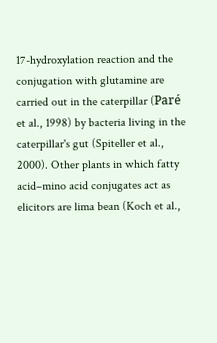17-hydroxylation reaction and the conjugation with glutamine are carried out in the caterpillar (Paré et al., 1998) by bacteria living in the caterpillar's gut (Spiteller et al., 2000). Other plants in which fatty acid–mino acid conjugates act as elicitors are lima bean (Koch et al.,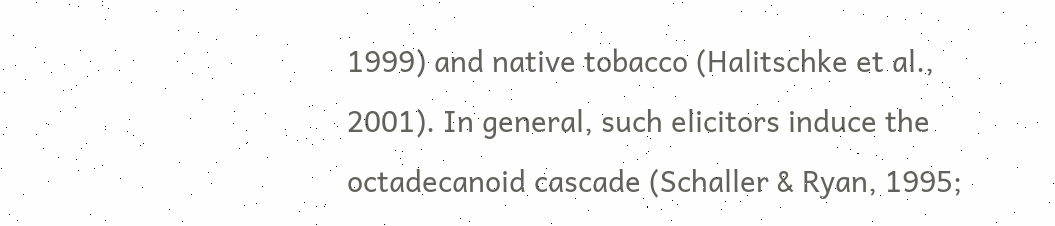1999) and native tobacco (Halitschke et al., 2001). In general, such elicitors induce the octadecanoid cascade (Schaller & Ryan, 1995;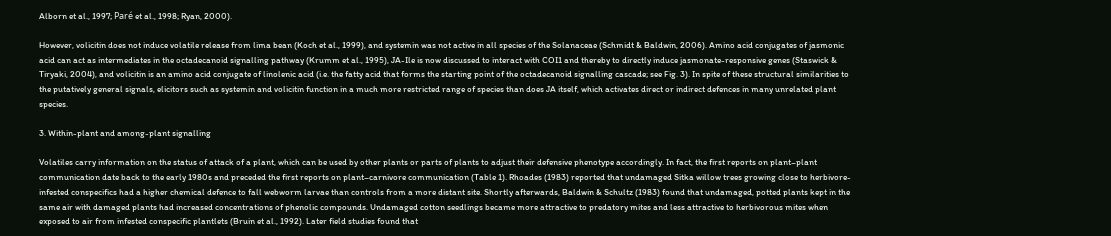Alborn et al., 1997; Paré et al., 1998; Ryan, 2000).

However, volicitin does not induce volatile release from lima bean (Koch et al., 1999), and systemin was not active in all species of the Solanaceae (Schmidt & Baldwin, 2006). Amino acid conjugates of jasmonic acid can act as intermediates in the octadecanoid signalling pathway (Krumm et al., 1995), JA-Ile is now discussed to interact with COI1 and thereby to directly induce jasmonate-responsive genes (Staswick & Tiryaki, 2004), and volicitin is an amino acid conjugate of linolenic acid (i.e. the fatty acid that forms the starting point of the octadecanoid signalling cascade; see Fig. 3). In spite of these structural similarities to the putatively general signals, elicitors such as systemin and volicitin function in a much more restricted range of species than does JA itself, which activates direct or indirect defences in many unrelated plant species.

3. Within-plant and among-plant signalling

Volatiles carry information on the status of attack of a plant, which can be used by other plants or parts of plants to adjust their defensive phenotype accordingly. In fact, the first reports on plant–plant communication date back to the early 1980s and preceded the first reports on plant–carnivore communication (Table 1). Rhoades (1983) reported that undamaged Sitka willow trees growing close to herbivore-infested conspecifics had a higher chemical defence to fall webworm larvae than controls from a more distant site. Shortly afterwards, Baldwin & Schultz (1983) found that undamaged, potted plants kept in the same air with damaged plants had increased concentrations of phenolic compounds. Undamaged cotton seedlings became more attractive to predatory mites and less attractive to herbivorous mites when exposed to air from infested conspecific plantlets (Bruin et al., 1992). Later field studies found that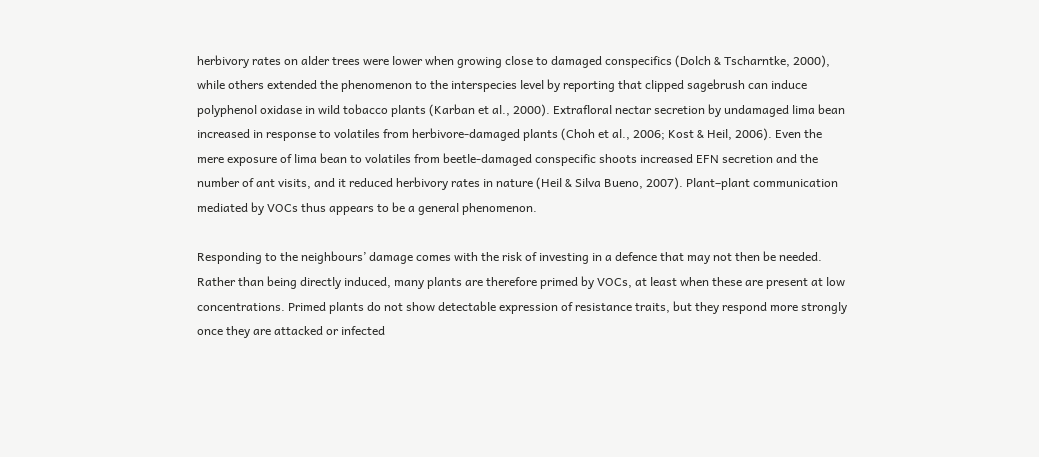herbivory rates on alder trees were lower when growing close to damaged conspecifics (Dolch & Tscharntke, 2000), while others extended the phenomenon to the interspecies level by reporting that clipped sagebrush can induce polyphenol oxidase in wild tobacco plants (Karban et al., 2000). Extrafloral nectar secretion by undamaged lima bean increased in response to volatiles from herbivore-damaged plants (Choh et al., 2006; Kost & Heil, 2006). Even the mere exposure of lima bean to volatiles from beetle-damaged conspecific shoots increased EFN secretion and the number of ant visits, and it reduced herbivory rates in nature (Heil & Silva Bueno, 2007). Plant–plant communication mediated by VOCs thus appears to be a general phenomenon.

Responding to the neighbours’ damage comes with the risk of investing in a defence that may not then be needed. Rather than being directly induced, many plants are therefore primed by VOCs, at least when these are present at low concentrations. Primed plants do not show detectable expression of resistance traits, but they respond more strongly once they are attacked or infected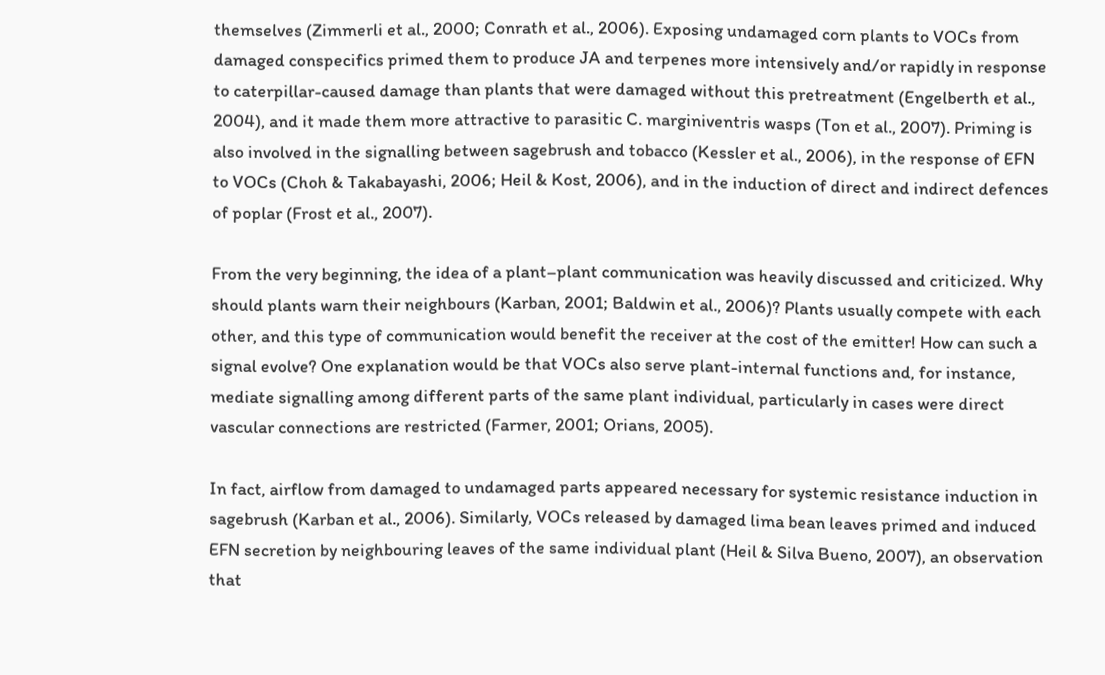themselves (Zimmerli et al., 2000; Conrath et al., 2006). Exposing undamaged corn plants to VOCs from damaged conspecifics primed them to produce JA and terpenes more intensively and/or rapidly in response to caterpillar-caused damage than plants that were damaged without this pretreatment (Engelberth et al., 2004), and it made them more attractive to parasitic C. marginiventris wasps (Ton et al., 2007). Priming is also involved in the signalling between sagebrush and tobacco (Kessler et al., 2006), in the response of EFN to VOCs (Choh & Takabayashi, 2006; Heil & Kost, 2006), and in the induction of direct and indirect defences of poplar (Frost et al., 2007).

From the very beginning, the idea of a plant–plant communication was heavily discussed and criticized. Why should plants warn their neighbours (Karban, 2001; Baldwin et al., 2006)? Plants usually compete with each other, and this type of communication would benefit the receiver at the cost of the emitter! How can such a signal evolve? One explanation would be that VOCs also serve plant-internal functions and, for instance, mediate signalling among different parts of the same plant individual, particularly in cases were direct vascular connections are restricted (Farmer, 2001; Orians, 2005).

In fact, airflow from damaged to undamaged parts appeared necessary for systemic resistance induction in sagebrush (Karban et al., 2006). Similarly, VOCs released by damaged lima bean leaves primed and induced EFN secretion by neighbouring leaves of the same individual plant (Heil & Silva Bueno, 2007), an observation that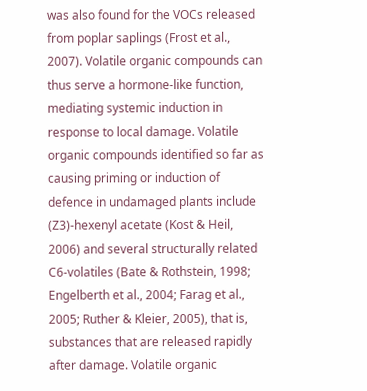was also found for the VOCs released from poplar saplings (Frost et al., 2007). Volatile organic compounds can thus serve a hormone-like function, mediating systemic induction in response to local damage. Volatile organic compounds identified so far as causing priming or induction of defence in undamaged plants include (Z3)-hexenyl acetate (Kost & Heil, 2006) and several structurally related C6-volatiles (Bate & Rothstein, 1998; Engelberth et al., 2004; Farag et al., 2005; Ruther & Kleier, 2005), that is, substances that are released rapidly after damage. Volatile organic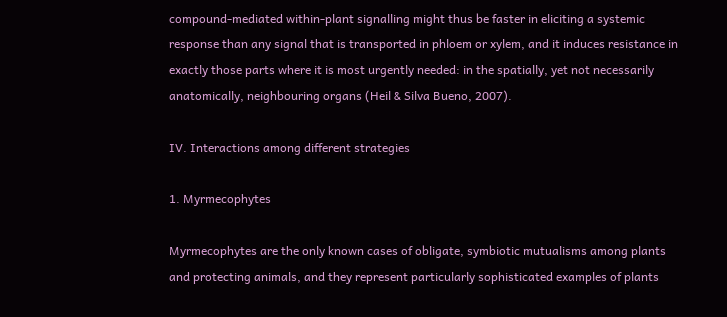compound-mediated within-plant signalling might thus be faster in eliciting a systemic response than any signal that is transported in phloem or xylem, and it induces resistance in exactly those parts where it is most urgently needed: in the spatially, yet not necessarily anatomically, neighbouring organs (Heil & Silva Bueno, 2007).

IV. Interactions among different strategies

1. Myrmecophytes

Myrmecophytes are the only known cases of obligate, symbiotic mutualisms among plants and protecting animals, and they represent particularly sophisticated examples of plants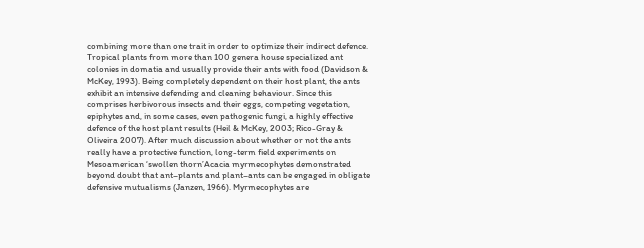combining more than one trait in order to optimize their indirect defence. Tropical plants from more than 100 genera house specialized ant colonies in domatia and usually provide their ants with food (Davidson & McKey, 1993). Being completely dependent on their host plant, the ants exhibit an intensive defending and cleaning behaviour. Since this comprises herbivorous insects and their eggs, competing vegetation, epiphytes and, in some cases, even pathogenic fungi, a highly effective defence of the host plant results (Heil & McKey, 2003; Rico-Gray & Oliveira 2007). After much discussion about whether or not the ants really have a protective function, long-term field experiments on Mesoamerican ‘swollen thorn’Acacia myrmecophytes demonstrated beyond doubt that ant–plants and plant–ants can be engaged in obligate defensive mutualisms (Janzen, 1966). Myrmecophytes are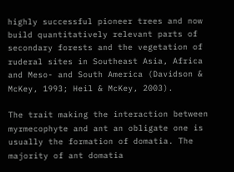highly successful pioneer trees and now build quantitatively relevant parts of secondary forests and the vegetation of ruderal sites in Southeast Asia, Africa and Meso- and South America (Davidson & McKey, 1993; Heil & McKey, 2003).

The trait making the interaction between myrmecophyte and ant an obligate one is usually the formation of domatia. The majority of ant domatia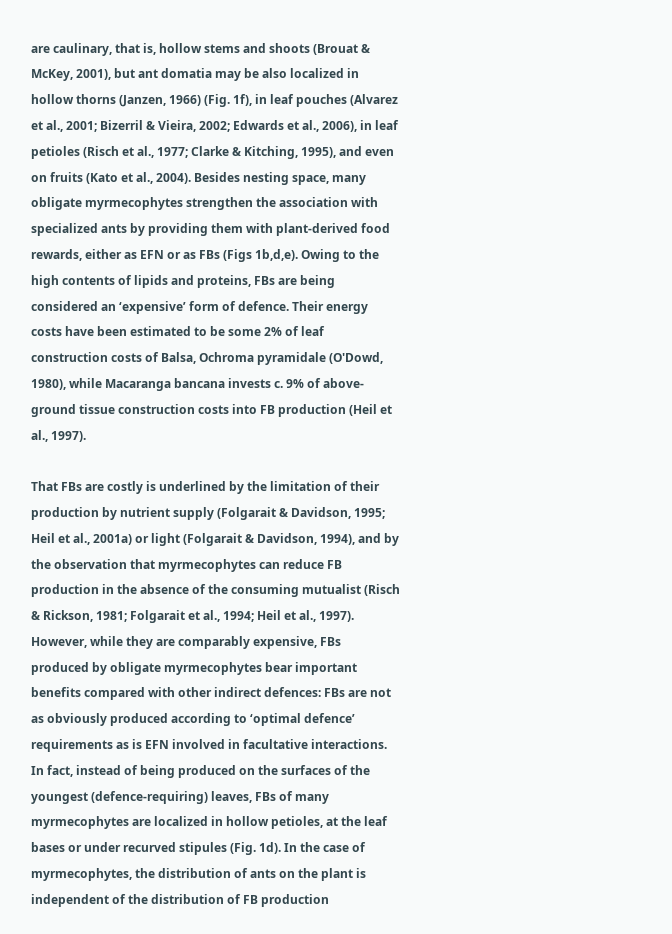are caulinary, that is, hollow stems and shoots (Brouat & McKey, 2001), but ant domatia may be also localized in hollow thorns (Janzen, 1966) (Fig. 1f), in leaf pouches (Alvarez et al., 2001; Bizerril & Vieira, 2002; Edwards et al., 2006), in leaf petioles (Risch et al., 1977; Clarke & Kitching, 1995), and even on fruits (Kato et al., 2004). Besides nesting space, many obligate myrmecophytes strengthen the association with specialized ants by providing them with plant-derived food rewards, either as EFN or as FBs (Figs 1b,d,e). Owing to the high contents of lipids and proteins, FBs are being considered an ‘expensive’ form of defence. Their energy costs have been estimated to be some 2% of leaf construction costs of Balsa, Ochroma pyramidale (O'Dowd, 1980), while Macaranga bancana invests c. 9% of above-ground tissue construction costs into FB production (Heil et al., 1997).

That FBs are costly is underlined by the limitation of their production by nutrient supply (Folgarait & Davidson, 1995; Heil et al., 2001a) or light (Folgarait & Davidson, 1994), and by the observation that myrmecophytes can reduce FB production in the absence of the consuming mutualist (Risch & Rickson, 1981; Folgarait et al., 1994; Heil et al., 1997). However, while they are comparably expensive, FBs produced by obligate myrmecophytes bear important benefits compared with other indirect defences: FBs are not as obviously produced according to ‘optimal defence’ requirements as is EFN involved in facultative interactions. In fact, instead of being produced on the surfaces of the youngest (defence-requiring) leaves, FBs of many myrmecophytes are localized in hollow petioles, at the leaf bases or under recurved stipules (Fig. 1d). In the case of myrmecophytes, the distribution of ants on the plant is independent of the distribution of FB production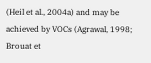(Heil et al., 2004a) and may be achieved by VOCs (Agrawal, 1998; Brouat et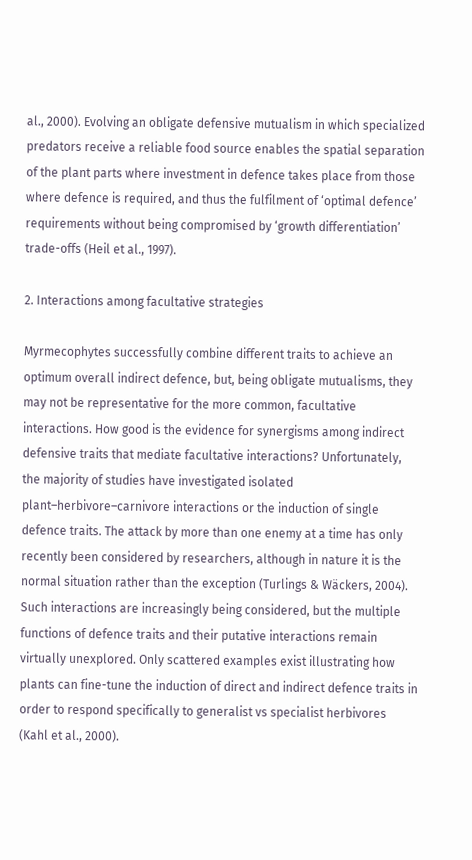al., 2000). Evolving an obligate defensive mutualism in which specialized predators receive a reliable food source enables the spatial separation of the plant parts where investment in defence takes place from those where defence is required, and thus the fulfilment of ‘optimal defence’ requirements without being compromised by ‘growth differentiation’ trade-offs (Heil et al., 1997).

2. Interactions among facultative strategies

Myrmecophytes successfully combine different traits to achieve an optimum overall indirect defence, but, being obligate mutualisms, they may not be representative for the more common, facultative interactions. How good is the evidence for synergisms among indirect defensive traits that mediate facultative interactions? Unfortunately, the majority of studies have investigated isolated plant–herbivore–carnivore interactions or the induction of single defence traits. The attack by more than one enemy at a time has only recently been considered by researchers, although in nature it is the normal situation rather than the exception (Turlings & Wäckers, 2004). Such interactions are increasingly being considered, but the multiple functions of defence traits and their putative interactions remain virtually unexplored. Only scattered examples exist illustrating how plants can fine-tune the induction of direct and indirect defence traits in order to respond specifically to generalist vs specialist herbivores (Kahl et al., 2000).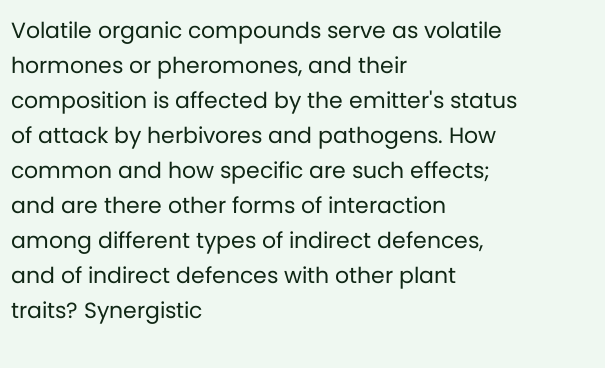Volatile organic compounds serve as volatile hormones or pheromones, and their composition is affected by the emitter's status of attack by herbivores and pathogens. How common and how specific are such effects; and are there other forms of interaction among different types of indirect defences, and of indirect defences with other plant traits? Synergistic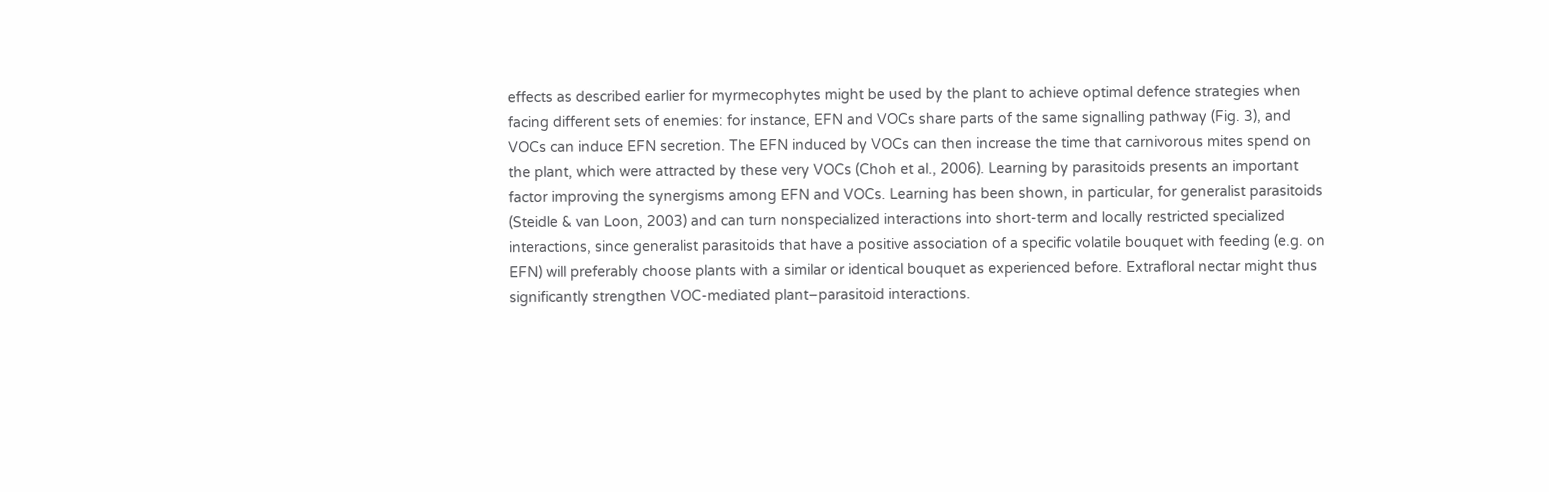effects as described earlier for myrmecophytes might be used by the plant to achieve optimal defence strategies when facing different sets of enemies: for instance, EFN and VOCs share parts of the same signalling pathway (Fig. 3), and VOCs can induce EFN secretion. The EFN induced by VOCs can then increase the time that carnivorous mites spend on the plant, which were attracted by these very VOCs (Choh et al., 2006). Learning by parasitoids presents an important factor improving the synergisms among EFN and VOCs. Learning has been shown, in particular, for generalist parasitoids (Steidle & van Loon, 2003) and can turn nonspecialized interactions into short-term and locally restricted specialized interactions, since generalist parasitoids that have a positive association of a specific volatile bouquet with feeding (e.g. on EFN) will preferably choose plants with a similar or identical bouquet as experienced before. Extrafloral nectar might thus significantly strengthen VOC-mediated plant–parasitoid interactions.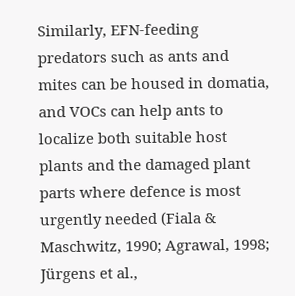Similarly, EFN-feeding predators such as ants and mites can be housed in domatia, and VOCs can help ants to localize both suitable host plants and the damaged plant parts where defence is most urgently needed (Fiala & Maschwitz, 1990; Agrawal, 1998; Jürgens et al.,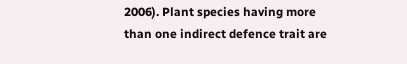2006). Plant species having more than one indirect defence trait are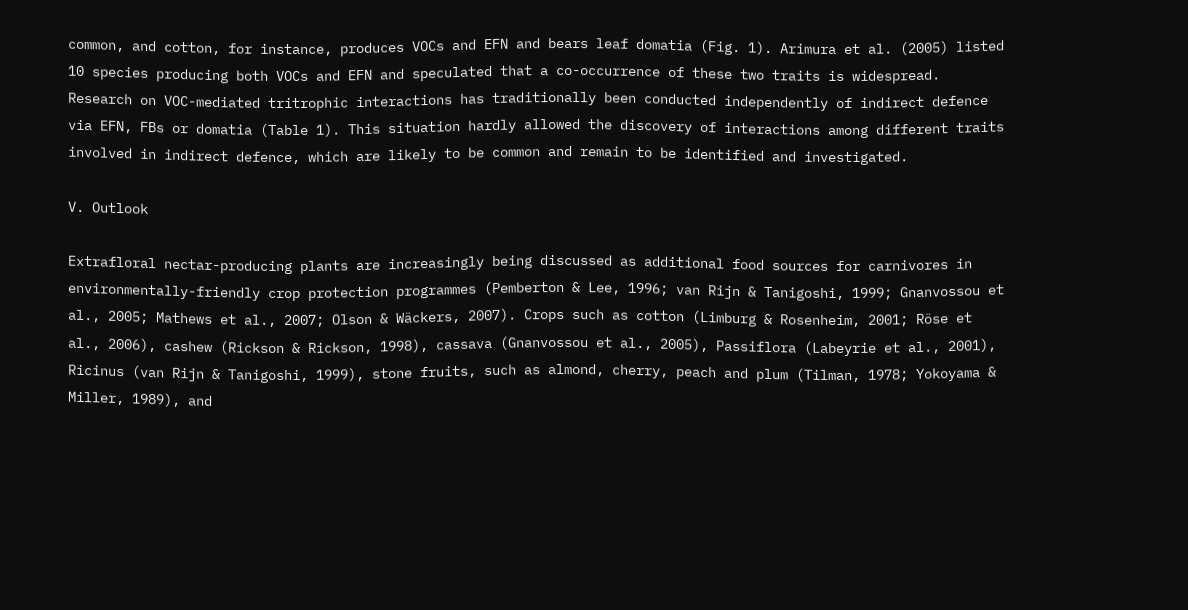common, and cotton, for instance, produces VOCs and EFN and bears leaf domatia (Fig. 1). Arimura et al. (2005) listed 10 species producing both VOCs and EFN and speculated that a co-occurrence of these two traits is widespread. Research on VOC-mediated tritrophic interactions has traditionally been conducted independently of indirect defence via EFN, FBs or domatia (Table 1). This situation hardly allowed the discovery of interactions among different traits involved in indirect defence, which are likely to be common and remain to be identified and investigated.

V. Outlook

Extrafloral nectar-producing plants are increasingly being discussed as additional food sources for carnivores in environmentally-friendly crop protection programmes (Pemberton & Lee, 1996; van Rijn & Tanigoshi, 1999; Gnanvossou et al., 2005; Mathews et al., 2007; Olson & Wäckers, 2007). Crops such as cotton (Limburg & Rosenheim, 2001; Röse et al., 2006), cashew (Rickson & Rickson, 1998), cassava (Gnanvossou et al., 2005), Passiflora (Labeyrie et al., 2001), Ricinus (van Rijn & Tanigoshi, 1999), stone fruits, such as almond, cherry, peach and plum (Tilman, 1978; Yokoyama & Miller, 1989), and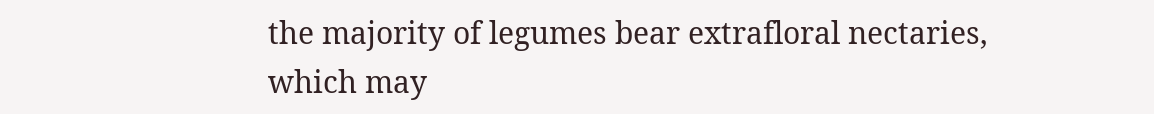the majority of legumes bear extrafloral nectaries, which may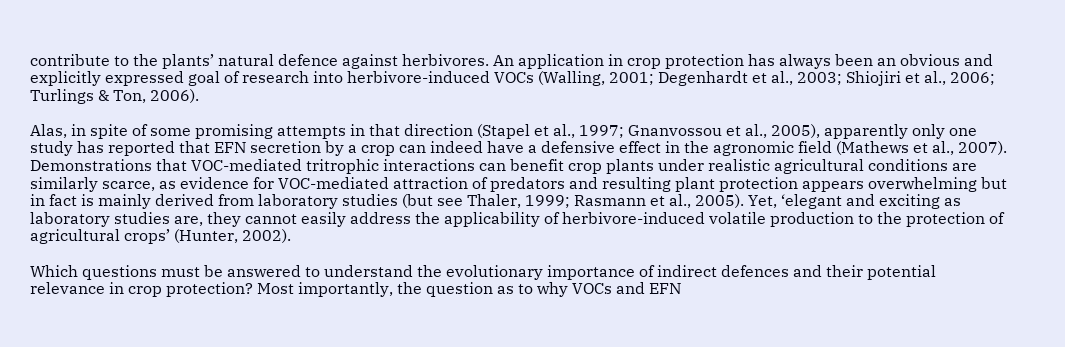contribute to the plants’ natural defence against herbivores. An application in crop protection has always been an obvious and explicitly expressed goal of research into herbivore-induced VOCs (Walling, 2001; Degenhardt et al., 2003; Shiojiri et al., 2006; Turlings & Ton, 2006).

Alas, in spite of some promising attempts in that direction (Stapel et al., 1997; Gnanvossou et al., 2005), apparently only one study has reported that EFN secretion by a crop can indeed have a defensive effect in the agronomic field (Mathews et al., 2007). Demonstrations that VOC-mediated tritrophic interactions can benefit crop plants under realistic agricultural conditions are similarly scarce, as evidence for VOC-mediated attraction of predators and resulting plant protection appears overwhelming but in fact is mainly derived from laboratory studies (but see Thaler, 1999; Rasmann et al., 2005). Yet, ‘elegant and exciting as laboratory studies are, they cannot easily address the applicability of herbivore-induced volatile production to the protection of agricultural crops’ (Hunter, 2002).

Which questions must be answered to understand the evolutionary importance of indirect defences and their potential relevance in crop protection? Most importantly, the question as to why VOCs and EFN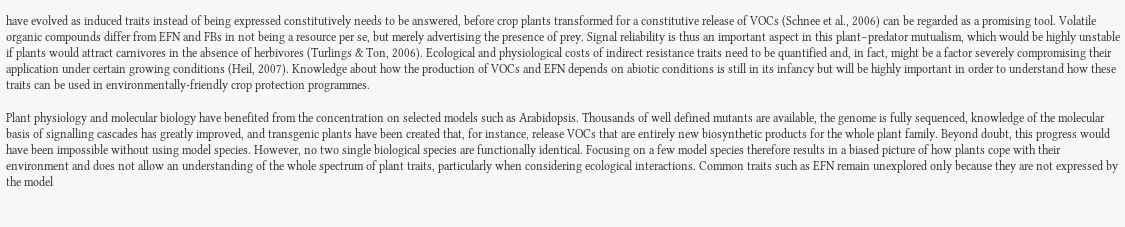have evolved as induced traits instead of being expressed constitutively needs to be answered, before crop plants transformed for a constitutive release of VOCs (Schnee et al., 2006) can be regarded as a promising tool. Volatile organic compounds differ from EFN and FBs in not being a resource per se, but merely advertising the presence of prey. Signal reliability is thus an important aspect in this plant–predator mutualism, which would be highly unstable if plants would attract carnivores in the absence of herbivores (Turlings & Ton, 2006). Ecological and physiological costs of indirect resistance traits need to be quantified and, in fact, might be a factor severely compromising their application under certain growing conditions (Heil, 2007). Knowledge about how the production of VOCs and EFN depends on abiotic conditions is still in its infancy but will be highly important in order to understand how these traits can be used in environmentally-friendly crop protection programmes.

Plant physiology and molecular biology have benefited from the concentration on selected models such as Arabidopsis. Thousands of well defined mutants are available, the genome is fully sequenced, knowledge of the molecular basis of signalling cascades has greatly improved, and transgenic plants have been created that, for instance, release VOCs that are entirely new biosynthetic products for the whole plant family. Beyond doubt, this progress would have been impossible without using model species. However, no two single biological species are functionally identical. Focusing on a few model species therefore results in a biased picture of how plants cope with their environment and does not allow an understanding of the whole spectrum of plant traits, particularly when considering ecological interactions. Common traits such as EFN remain unexplored only because they are not expressed by the model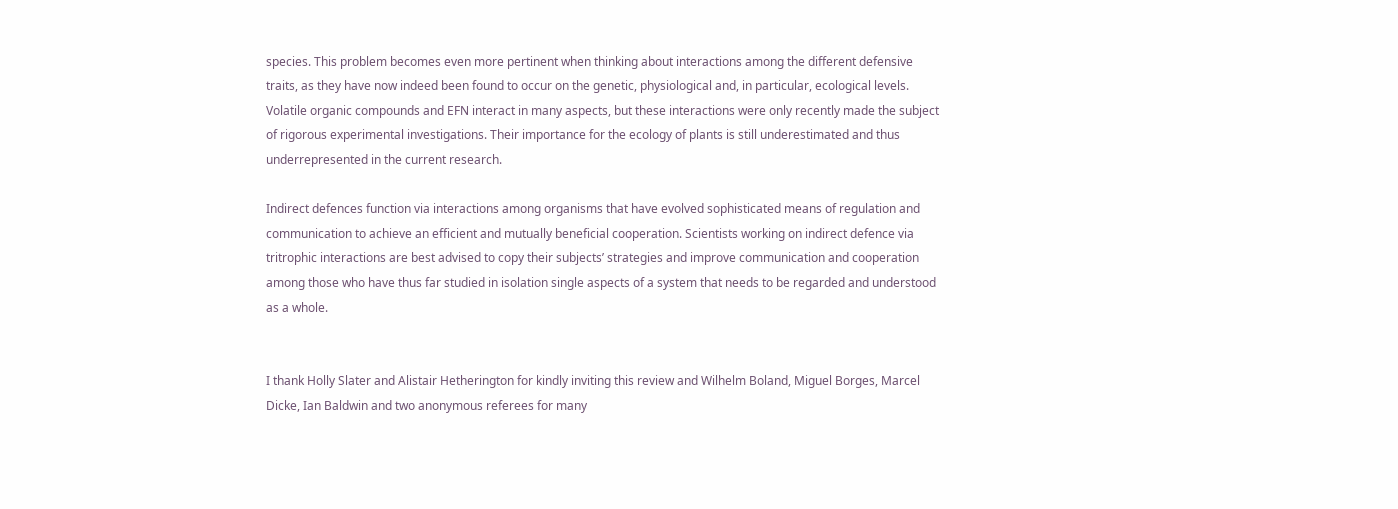species. This problem becomes even more pertinent when thinking about interactions among the different defensive traits, as they have now indeed been found to occur on the genetic, physiological and, in particular, ecological levels. Volatile organic compounds and EFN interact in many aspects, but these interactions were only recently made the subject of rigorous experimental investigations. Their importance for the ecology of plants is still underestimated and thus underrepresented in the current research.

Indirect defences function via interactions among organisms that have evolved sophisticated means of regulation and communication to achieve an efficient and mutually beneficial cooperation. Scientists working on indirect defence via tritrophic interactions are best advised to copy their subjects’ strategies and improve communication and cooperation among those who have thus far studied in isolation single aspects of a system that needs to be regarded and understood as a whole.


I thank Holly Slater and Alistair Hetherington for kindly inviting this review and Wilhelm Boland, Miguel Borges, Marcel Dicke, Ian Baldwin and two anonymous referees for many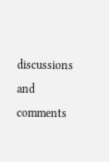discussions and comments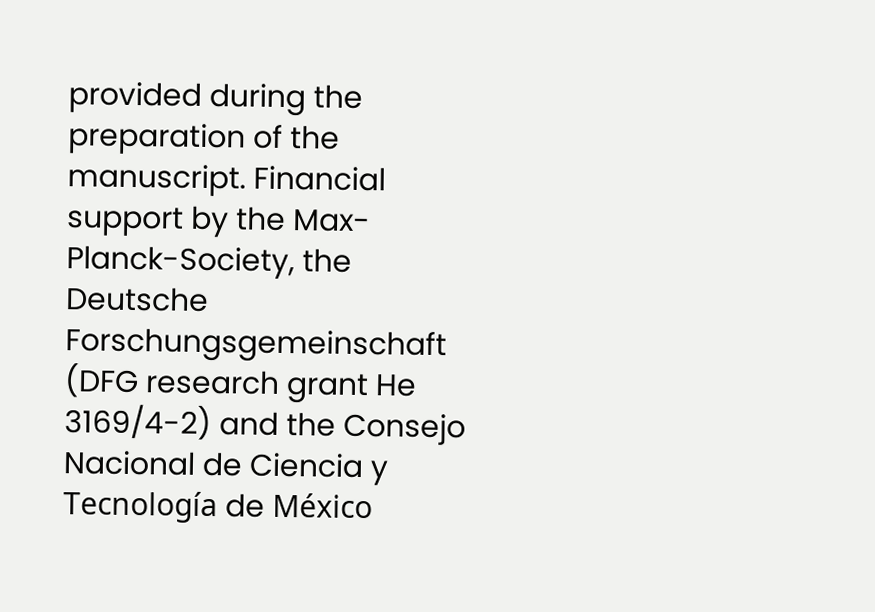provided during the preparation of the manuscript. Financial support by the Max-Planck-Society, the Deutsche Forschungsgemeinschaft (DFG research grant He 3169/4-2) and the Consejo Nacional de Ciencia y Tecnología de México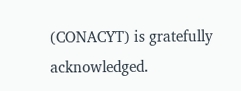(CONACYT) is gratefully acknowledged.